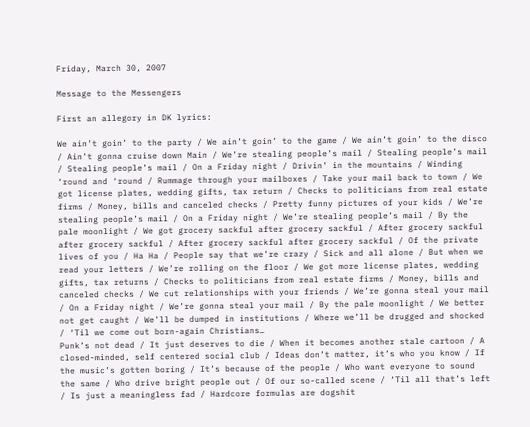Friday, March 30, 2007

Message to the Messengers

First an allegory in DK lyrics:

We ain’t goin’ to the party / We ain’t goin’ to the game / We ain’t goin’ to the disco / Ain’t gonna cruise down Main / We’re stealing people’s mail / Stealing people’s mail / Stealing people’s mail / On a Friday night / Drivin’ in the mountains / Winding ‘round and ‘round / Rummage through your mailboxes / Take your mail back to town / We got license plates, wedding gifts, tax return / Checks to politicians from real estate firms / Money, bills and canceled checks / Pretty funny pictures of your kids / We’re stealing people’s mail / On a Friday night / We’re stealing people’s mail / By the pale moonlight / We got grocery sackful after grocery sackful / After grocery sackful after grocery sackful / After grocery sackful after grocery sackful / Of the private lives of you / Ha Ha / People say that we’re crazy / Sick and all alone / But when we read your letters / We’re rolling on the floor / We got more license plates, wedding gifts, tax returns / Checks to politicians from real estate firms / Money, bills and canceled checks / We cut relationships with your friends / We’re gonna steal your mail / On a Friday night / We’re gonna steal your mail / By the pale moonlight / We better not get caught / We’ll be dumped in institutions / Where we’ll be drugged and shocked / ‘Til we come out born-again Christians…
Punk’s not dead / It just deserves to die / When it becomes another stale cartoon / A closed-minded, self centered social club / Ideas don’t matter, it’s who you know / If the music’s gotten boring / It’s because of the people / Who want everyone to sound the same / Who drive bright people out / Of our so-called scene / ‘Til all that’s left / Is just a meaningless fad / Hardcore formulas are dogshit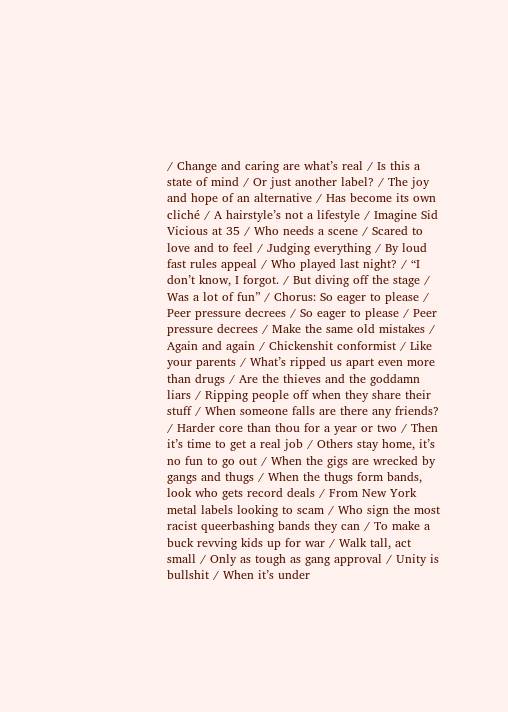/ Change and caring are what’s real / Is this a state of mind / Or just another label? / The joy and hope of an alternative / Has become its own cliché / A hairstyle’s not a lifestyle / Imagine Sid Vicious at 35 / Who needs a scene / Scared to love and to feel / Judging everything / By loud fast rules appeal / Who played last night? / “I don’t know, I forgot. / But diving off the stage / Was a lot of fun” / Chorus: So eager to please / Peer pressure decrees / So eager to please / Peer pressure decrees / Make the same old mistakes / Again and again / Chickenshit conformist / Like your parents / What’s ripped us apart even more than drugs / Are the thieves and the goddamn liars / Ripping people off when they share their stuff / When someone falls are there any friends? / Harder core than thou for a year or two / Then it’s time to get a real job / Others stay home, it’s no fun to go out / When the gigs are wrecked by gangs and thugs / When the thugs form bands, look who gets record deals / From New York metal labels looking to scam / Who sign the most racist queerbashing bands they can / To make a buck revving kids up for war / Walk tall, act small / Only as tough as gang approval / Unity is bullshit / When it’s under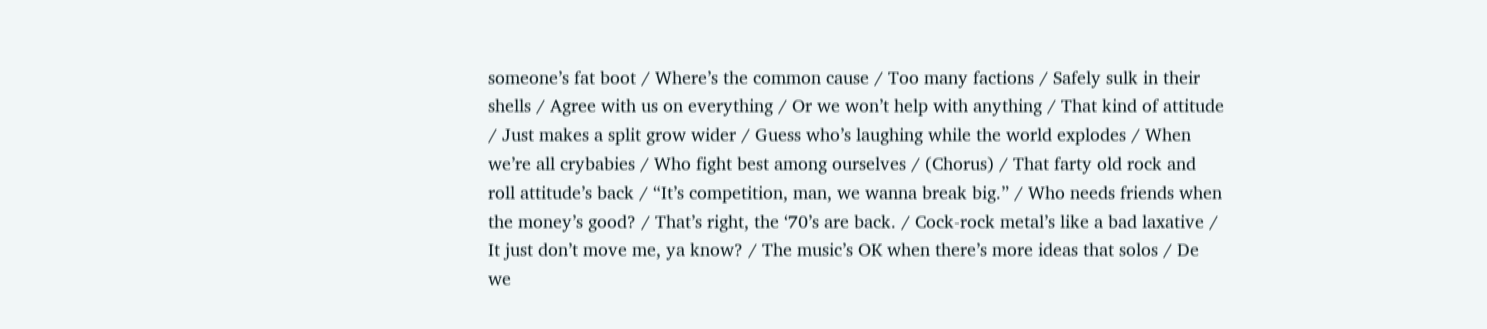someone’s fat boot / Where’s the common cause / Too many factions / Safely sulk in their shells / Agree with us on everything / Or we won’t help with anything / That kind of attitude / Just makes a split grow wider / Guess who’s laughing while the world explodes / When we’re all crybabies / Who fight best among ourselves / (Chorus) / That farty old rock and roll attitude’s back / “It’s competition, man, we wanna break big.” / Who needs friends when the money’s good? / That’s right, the ‘70’s are back. / Cock-rock metal’s like a bad laxative / It just don’t move me, ya know? / The music’s OK when there’s more ideas that solos / De we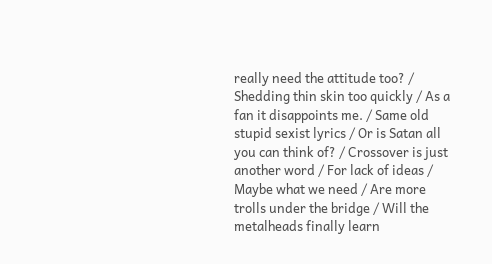really need the attitude too? / Shedding thin skin too quickly / As a fan it disappoints me. / Same old stupid sexist lyrics / Or is Satan all you can think of? / Crossover is just another word / For lack of ideas / Maybe what we need / Are more trolls under the bridge / Will the metalheads finally learn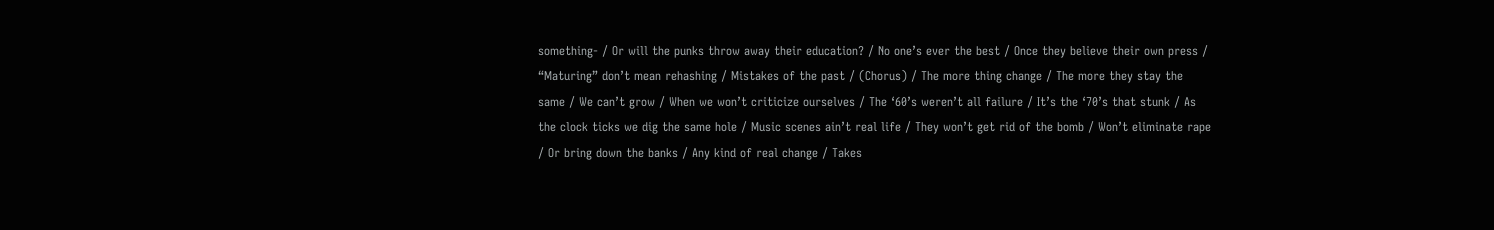something- / Or will the punks throw away their education? / No one’s ever the best / Once they believe their own press / “Maturing” don’t mean rehashing / Mistakes of the past / (Chorus) / The more thing change / The more they stay the same / We can’t grow / When we won’t criticize ourselves / The ‘60’s weren’t all failure / It’s the ‘70’s that stunk / As the clock ticks we dig the same hole / Music scenes ain’t real life / They won’t get rid of the bomb / Won’t eliminate rape / Or bring down the banks / Any kind of real change / Takes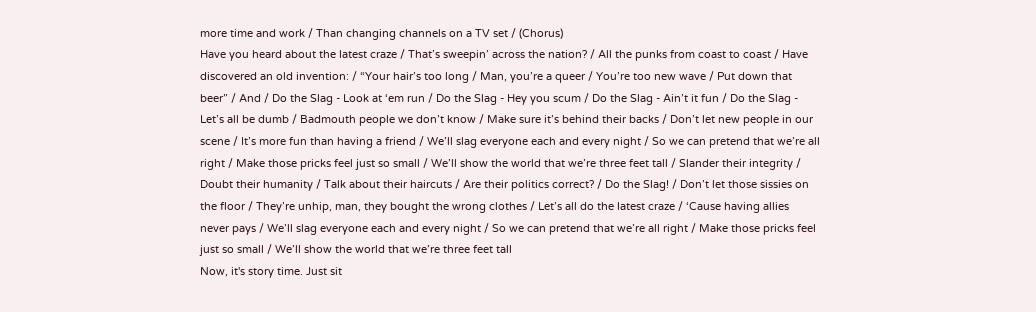more time and work / Than changing channels on a TV set / (Chorus)
Have you heard about the latest craze / That’s sweepin’ across the nation? / All the punks from coast to coast / Have discovered an old invention: / “Your hair’s too long / Man, you’re a queer / You’re too new wave / Put down that beer” / And / Do the Slag - Look at ‘em run / Do the Slag - Hey you scum / Do the Slag - Ain’t it fun / Do the Slag - Let’s all be dumb / Badmouth people we don’t know / Make sure it’s behind their backs / Don’t let new people in our scene / It’s more fun than having a friend / We’ll slag everyone each and every night / So we can pretend that we’re all right / Make those pricks feel just so small / We’ll show the world that we’re three feet tall / Slander their integrity / Doubt their humanity / Talk about their haircuts / Are their politics correct? / Do the Slag! / Don’t let those sissies on the floor / They’re unhip, man, they bought the wrong clothes / Let’s all do the latest craze / ‘Cause having allies never pays / We’ll slag everyone each and every night / So we can pretend that we’re all right / Make those pricks feel just so small / We’ll show the world that we’re three feet tall
Now, it's story time. Just sit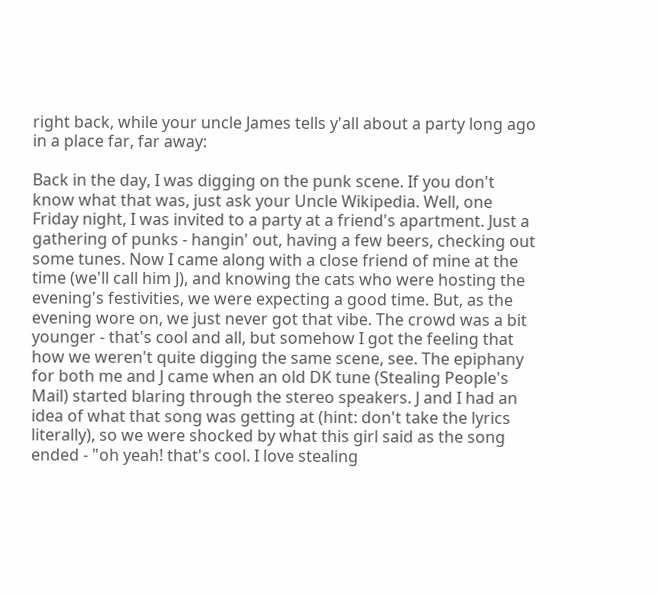right back, while your uncle James tells y'all about a party long ago in a place far, far away:

Back in the day, I was digging on the punk scene. If you don't know what that was, just ask your Uncle Wikipedia. Well, one Friday night, I was invited to a party at a friend's apartment. Just a gathering of punks - hangin' out, having a few beers, checking out some tunes. Now I came along with a close friend of mine at the time (we'll call him J), and knowing the cats who were hosting the evening's festivities, we were expecting a good time. But, as the evening wore on, we just never got that vibe. The crowd was a bit younger - that's cool and all, but somehow I got the feeling that how we weren't quite digging the same scene, see. The epiphany for both me and J came when an old DK tune (Stealing People's Mail) started blaring through the stereo speakers. J and I had an idea of what that song was getting at (hint: don't take the lyrics literally), so we were shocked by what this girl said as the song ended - "oh yeah! that's cool. I love stealing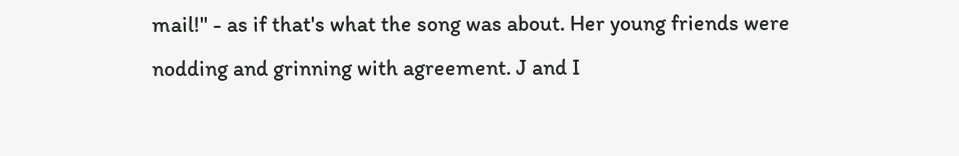mail!" - as if that's what the song was about. Her young friends were nodding and grinning with agreement. J and I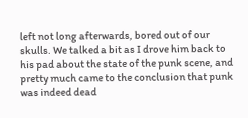left not long afterwards, bored out of our skulls. We talked a bit as I drove him back to his pad about the state of the punk scene, and pretty much came to the conclusion that punk was indeed dead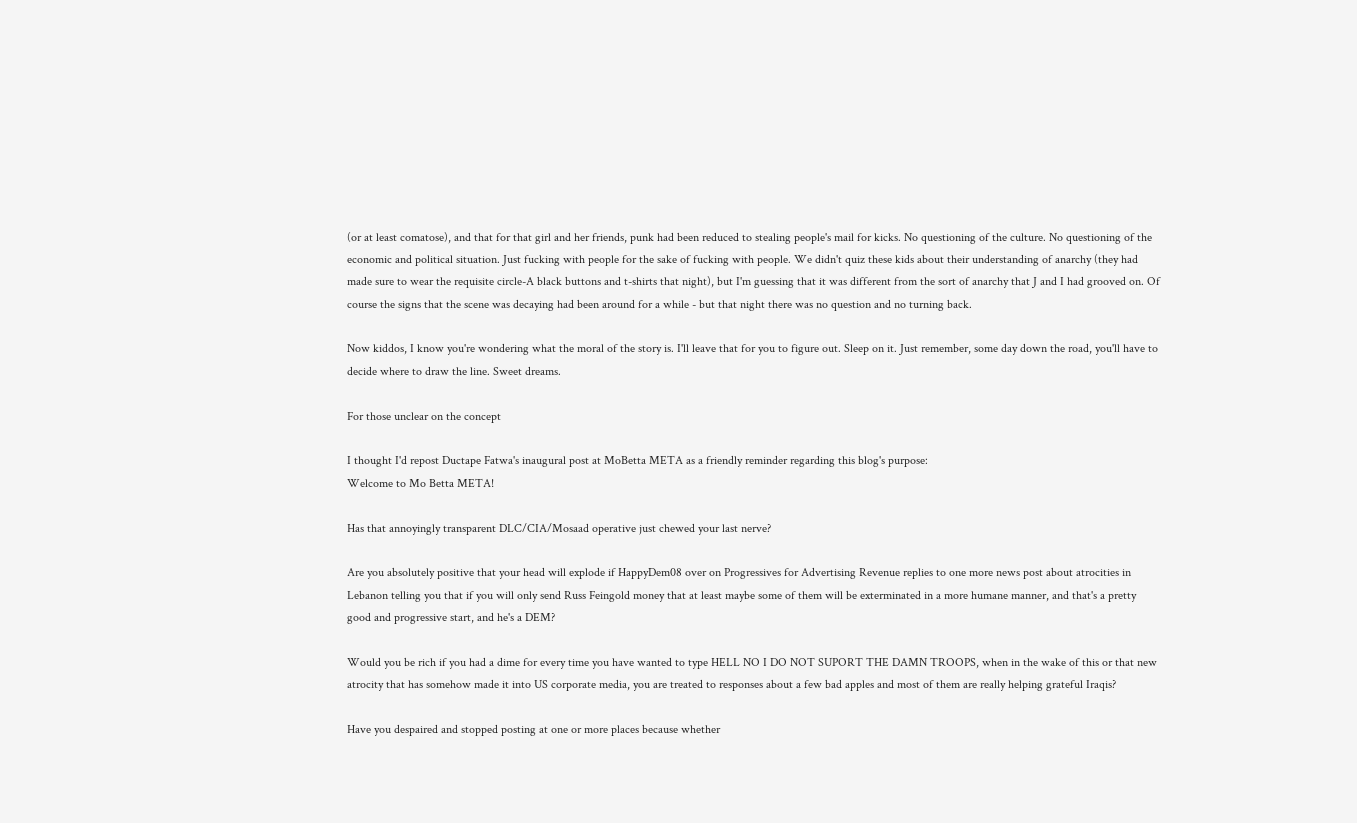(or at least comatose), and that for that girl and her friends, punk had been reduced to stealing people's mail for kicks. No questioning of the culture. No questioning of the economic and political situation. Just fucking with people for the sake of fucking with people. We didn't quiz these kids about their understanding of anarchy (they had made sure to wear the requisite circle-A black buttons and t-shirts that night), but I'm guessing that it was different from the sort of anarchy that J and I had grooved on. Of course the signs that the scene was decaying had been around for a while - but that night there was no question and no turning back.

Now kiddos, I know you're wondering what the moral of the story is. I'll leave that for you to figure out. Sleep on it. Just remember, some day down the road, you'll have to decide where to draw the line. Sweet dreams.

For those unclear on the concept

I thought I'd repost Ductape Fatwa's inaugural post at MoBetta META as a friendly reminder regarding this blog's purpose:
Welcome to Mo Betta META!

Has that annoyingly transparent DLC/CIA/Mosaad operative just chewed your last nerve?

Are you absolutely positive that your head will explode if HappyDem08 over on Progressives for Advertising Revenue replies to one more news post about atrocities in Lebanon telling you that if you will only send Russ Feingold money that at least maybe some of them will be exterminated in a more humane manner, and that's a pretty good and progressive start, and he's a DEM?

Would you be rich if you had a dime for every time you have wanted to type HELL NO I DO NOT SUPORT THE DAMN TROOPS, when in the wake of this or that new atrocity that has somehow made it into US corporate media, you are treated to responses about a few bad apples and most of them are really helping grateful Iraqis?

Have you despaired and stopped posting at one or more places because whether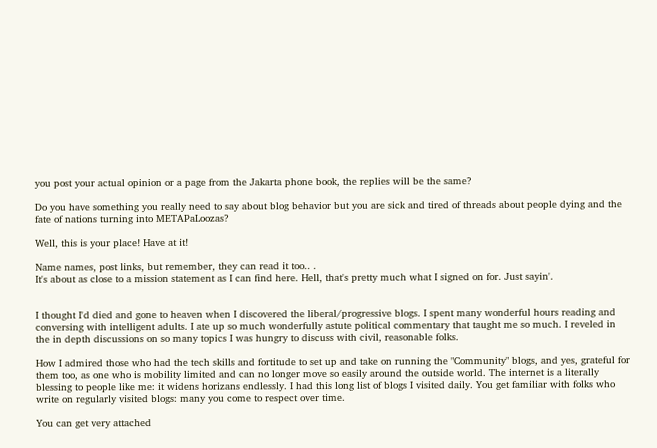you post your actual opinion or a page from the Jakarta phone book, the replies will be the same?

Do you have something you really need to say about blog behavior but you are sick and tired of threads about people dying and the fate of nations turning into METAPaLoozas?

Well, this is your place! Have at it!

Name names, post links, but remember, they can read it too.. .
It's about as close to a mission statement as I can find here. Hell, that's pretty much what I signed on for. Just sayin'.


I thought I'd died and gone to heaven when I discovered the liberal/progressive blogs. I spent many wonderful hours reading and conversing with intelligent adults. I ate up so much wonderfully astute political commentary that taught me so much. I reveled in the in depth discussions on so many topics I was hungry to discuss with civil, reasonable folks.

How I admired those who had the tech skills and fortitude to set up and take on running the "Community" blogs, and yes, grateful for them too, as one who is mobility limited and can no longer move so easily around the outside world. The internet is a literally blessing to people like me: it widens horizans endlessly. I had this long list of blogs I visited daily. You get familiar with folks who write on regularly visited blogs: many you come to respect over time.

You can get very attached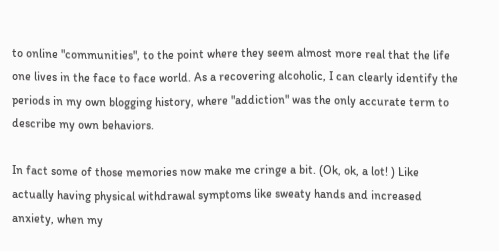to online "communities", to the point where they seem almost more real that the life one lives in the face to face world. As a recovering alcoholic, I can clearly identify the periods in my own blogging history, where "addiction" was the only accurate term to describe my own behaviors.

In fact some of those memories now make me cringe a bit. (Ok, ok, a lot! ) Like actually having physical withdrawal symptoms like sweaty hands and increased anxiety, when my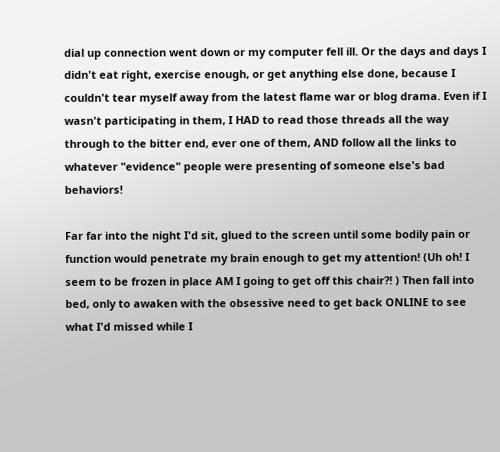dial up connection went down or my computer fell ill. Or the days and days I didn't eat right, exercise enough, or get anything else done, because I couldn't tear myself away from the latest flame war or blog drama. Even if I wasn't participating in them, I HAD to read those threads all the way through to the bitter end, ever one of them, AND follow all the links to whatever "evidence" people were presenting of someone else's bad behaviors!

Far far into the night I'd sit, glued to the screen until some bodily pain or function would penetrate my brain enough to get my attention! (Uh oh! I seem to be frozen in place AM I going to get off this chair?! ) Then fall into bed, only to awaken with the obsessive need to get back ONLINE to see what I'd missed while I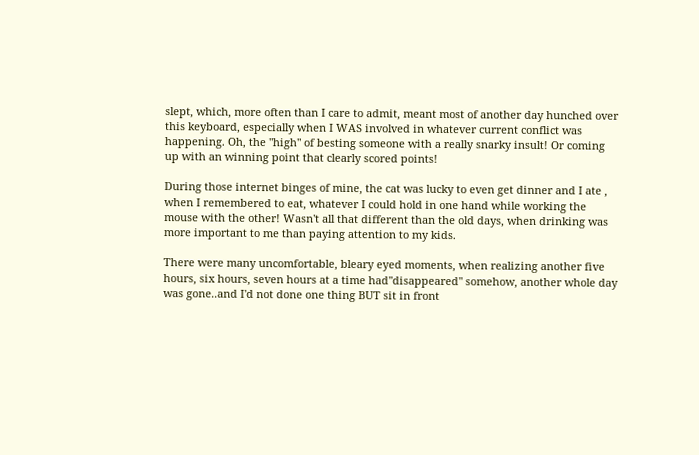slept, which, more often than I care to admit, meant most of another day hunched over this keyboard, especially when I WAS involved in whatever current conflict was happening. Oh, the "high" of besting someone with a really snarky insult! Or coming up with an winning point that clearly scored points!

During those internet binges of mine, the cat was lucky to even get dinner and I ate , when I remembered to eat, whatever I could hold in one hand while working the mouse with the other! Wasn't all that different than the old days, when drinking was more important to me than paying attention to my kids.

There were many uncomfortable, bleary eyed moments, when realizing another five hours, six hours, seven hours at a time had"disappeared" somehow, another whole day was gone..and I'd not done one thing BUT sit in front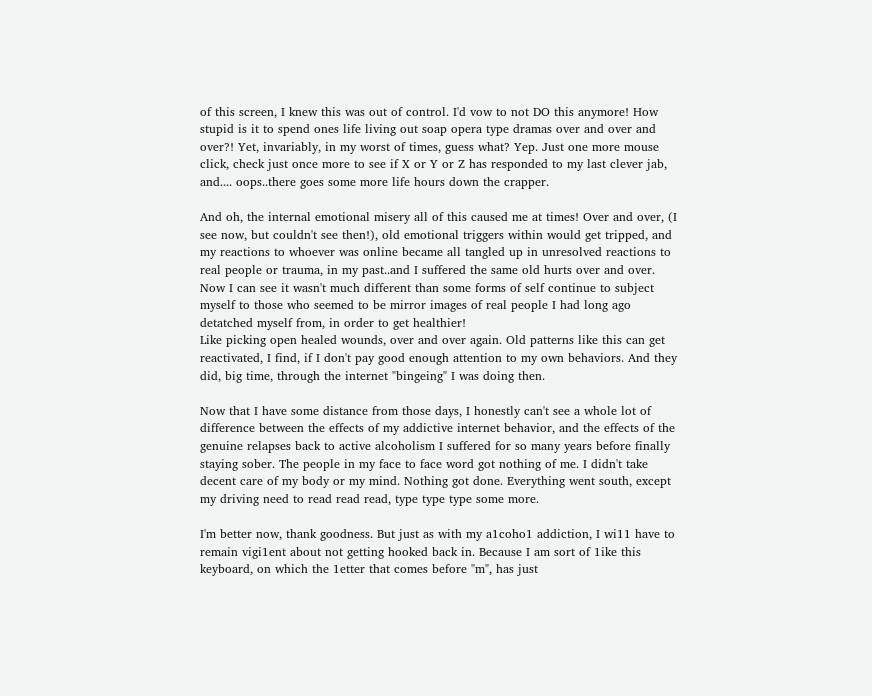of this screen, I knew this was out of control. I'd vow to not DO this anymore! How stupid is it to spend ones life living out soap opera type dramas over and over and over?! Yet, invariably, in my worst of times, guess what? Yep. Just one more mouse click, check just once more to see if X or Y or Z has responded to my last clever jab, and.... oops..there goes some more life hours down the crapper.

And oh, the internal emotional misery all of this caused me at times! Over and over, (I see now, but couldn't see then!), old emotional triggers within would get tripped, and my reactions to whoever was online became all tangled up in unresolved reactions to real people or trauma, in my past..and I suffered the same old hurts over and over. Now I can see it wasn't much different than some forms of self continue to subject myself to those who seemed to be mirror images of real people I had long ago detatched myself from, in order to get healthier!
Like picking open healed wounds, over and over again. Old patterns like this can get reactivated, I find, if I don't pay good enough attention to my own behaviors. And they did, big time, through the internet "bingeing" I was doing then.

Now that I have some distance from those days, I honestly can't see a whole lot of difference between the effects of my addictive internet behavior, and the effects of the genuine relapses back to active alcoholism I suffered for so many years before finally staying sober. The people in my face to face word got nothing of me. I didn't take decent care of my body or my mind. Nothing got done. Everything went south, except my driving need to read read read, type type type some more.

I'm better now, thank goodness. But just as with my a1coho1 addiction, I wi11 have to remain vigi1ent about not getting hooked back in. Because I am sort of 1ike this keyboard, on which the 1etter that comes before "m", has just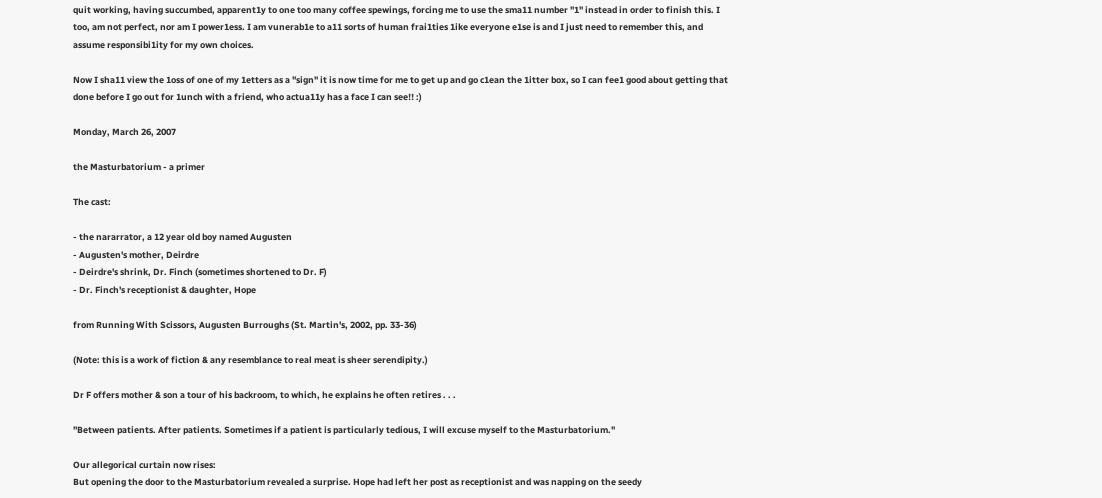quit working, having succumbed, apparent1y to one too many coffee spewings, forcing me to use the sma11 number "1" instead in order to finish this. I too, am not perfect, nor am I power1ess. I am vunerab1e to a11 sorts of human frai1ties 1ike everyone e1se is and I just need to remember this, and assume responsibi1ity for my own choices.

Now I sha11 view the 1oss of one of my 1etters as a "sign" it is now time for me to get up and go c1ean the 1itter box, so I can fee1 good about getting that done before I go out for 1unch with a friend, who actua11y has a face I can see!! :)

Monday, March 26, 2007

the Masturbatorium - a primer

The cast:

- the nararrator, a 12 year old boy named Augusten
- Augusten's mother, Deirdre
- Deirdre's shrink, Dr. Finch (sometimes shortened to Dr. F)
- Dr. Finch's receptionist & daughter, Hope

from Running With Scissors, Augusten Burroughs (St. Martin's, 2002, pp. 33-36)

(Note: this is a work of fiction & any resemblance to real meat is sheer serendipity.)

Dr F offers mother & son a tour of his backroom, to which, he explains he often retires . . .

"Between patients. After patients. Sometimes if a patient is particularly tedious, I will excuse myself to the Masturbatorium."

Our allegorical curtain now rises:
But opening the door to the Masturbatorium revealed a surprise. Hope had left her post as receptionist and was napping on the seedy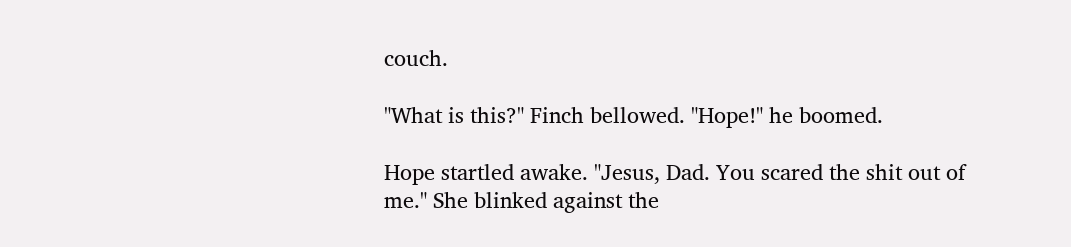couch.

"What is this?" Finch bellowed. "Hope!" he boomed.

Hope startled awake. "Jesus, Dad. You scared the shit out of me." She blinked against the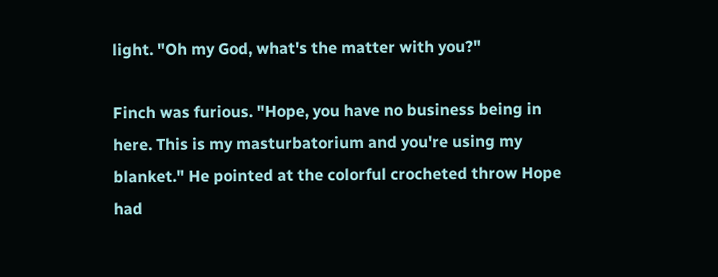light. "Oh my God, what's the matter with you?"

Finch was furious. "Hope, you have no business being in here. This is my masturbatorium and you're using my blanket." He pointed at the colorful crocheted throw Hope had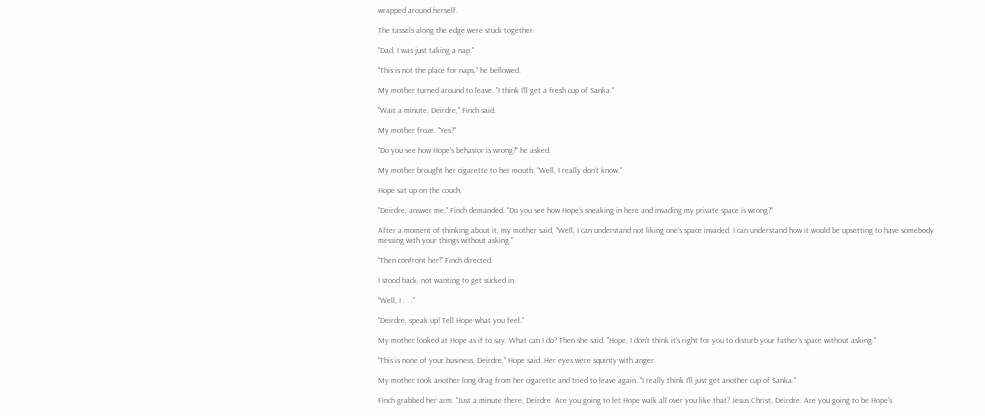wrapped around herself.

The tassels along the edge were stuck together.

"Dad, I was just taking a nap."

"This is not the place for naps," he bellowed.

My mother turned around to leave. "I think I'll get a fresh cup of Sanka."

"Wait a minute, Deirdre," Finch said.

My mother froze. "Yes?"

"Do you see how Hope's behavior is wrong?" he asked.

My mother brought her cigarette to her mouth. "Well, I really don't know."

Hope sat up on the couch.

"Deirdre, answer me," Finch demanded. "Do you see how Hope's sneaking in here and invading my private space is wrong?"

After a moment of thinking about it, my mother said, "Well, I can understand not liking one's space invaded. I can understand how it would be upsetting to have somebody messing with your things without asking."

"Then confront her!" Finch directed.

I stood back, not wanting to get sucked in.

"Well, I . . ."

"Deirdre, speak up! Tell Hope what you feel."

My mother looked at Hope as if to say, What can I do? Then she said, "Hope, I don't think it's right for you to disturb your father's space without asking."

"This is none of your business, Deirdre," Hope said. Her eyes were squinty with anger.

My mother took another long drag from her cigarette and tried to leave again. "I really think I'll just get another cup of Sanka."

Finch grabbed her arm. "Just a minute there, Deirdre. Are you going to let Hope walk all over you like that? Jesus Christ, Deirdre. Are you going to be Hope's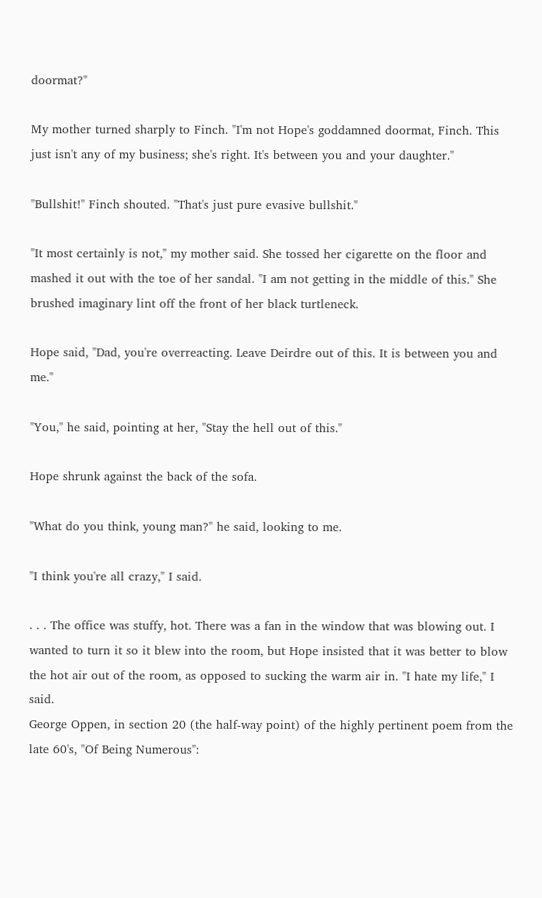doormat?"

My mother turned sharply to Finch. "I'm not Hope's goddamned doormat, Finch. This just isn't any of my business; she's right. It's between you and your daughter."

"Bullshit!" Finch shouted. "That's just pure evasive bullshit."

"It most certainly is not," my mother said. She tossed her cigarette on the floor and mashed it out with the toe of her sandal. "I am not getting in the middle of this." She brushed imaginary lint off the front of her black turtleneck.

Hope said, "Dad, you're overreacting. Leave Deirdre out of this. It is between you and me."

"You," he said, pointing at her, "Stay the hell out of this."

Hope shrunk against the back of the sofa.

"What do you think, young man?" he said, looking to me.

"I think you're all crazy," I said.

. . . The office was stuffy, hot. There was a fan in the window that was blowing out. I wanted to turn it so it blew into the room, but Hope insisted that it was better to blow the hot air out of the room, as opposed to sucking the warm air in. "I hate my life," I said.
George Oppen, in section 20 (the half-way point) of the highly pertinent poem from the late 60's, "Of Being Numerous":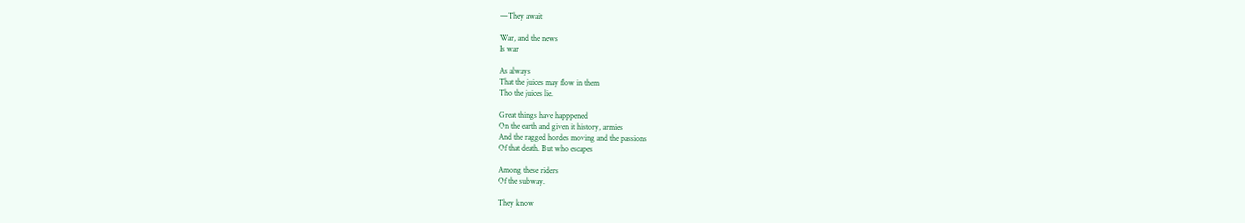—They await

War, and the news
Is war

As always
That the juices may flow in them
Tho the juices lie.

Great things have happpened
On the earth and given it history, armies
And the ragged hordes moving and the passions
Of that death. But who escapes

Among these riders
Of the subway.

They know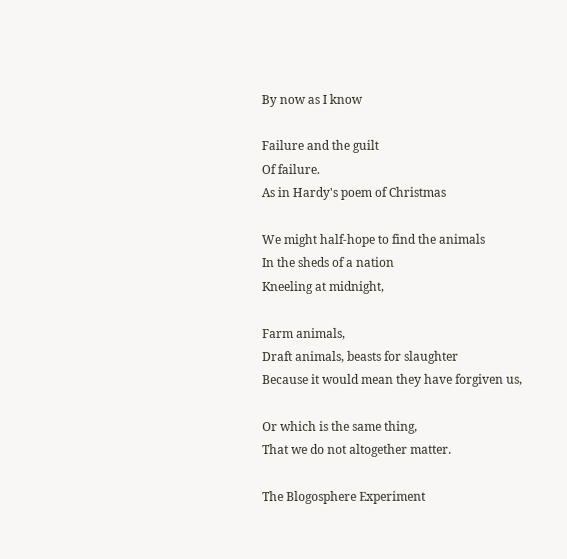By now as I know

Failure and the guilt
Of failure.
As in Hardy's poem of Christmas

We might half-hope to find the animals
In the sheds of a nation
Kneeling at midnight,

Farm animals,
Draft animals, beasts for slaughter
Because it would mean they have forgiven us,

Or which is the same thing,
That we do not altogether matter.

The Blogosphere Experiment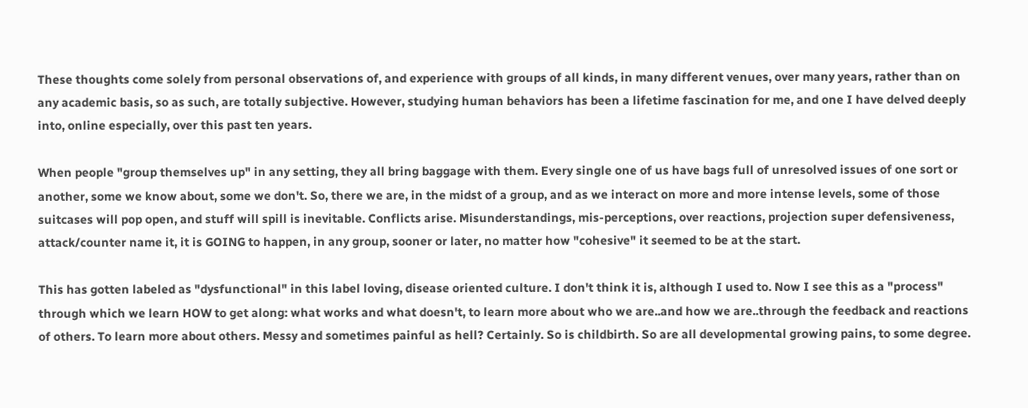These thoughts come solely from personal observations of, and experience with groups of all kinds, in many different venues, over many years, rather than on any academic basis, so as such, are totally subjective. However, studying human behaviors has been a lifetime fascination for me, and one I have delved deeply into, online especially, over this past ten years.

When people "group themselves up" in any setting, they all bring baggage with them. Every single one of us have bags full of unresolved issues of one sort or another, some we know about, some we don't. So, there we are, in the midst of a group, and as we interact on more and more intense levels, some of those suitcases will pop open, and stuff will spill is inevitable. Conflicts arise. Misunderstandings, mis-perceptions, over reactions, projection super defensiveness, attack/counter name it, it is GOING to happen, in any group, sooner or later, no matter how "cohesive" it seemed to be at the start.

This has gotten labeled as "dysfunctional" in this label loving, disease oriented culture. I don't think it is, although I used to. Now I see this as a "process" through which we learn HOW to get along: what works and what doesn't, to learn more about who we are..and how we are..through the feedback and reactions of others. To learn more about others. Messy and sometimes painful as hell? Certainly. So is childbirth. So are all developmental growing pains, to some degree.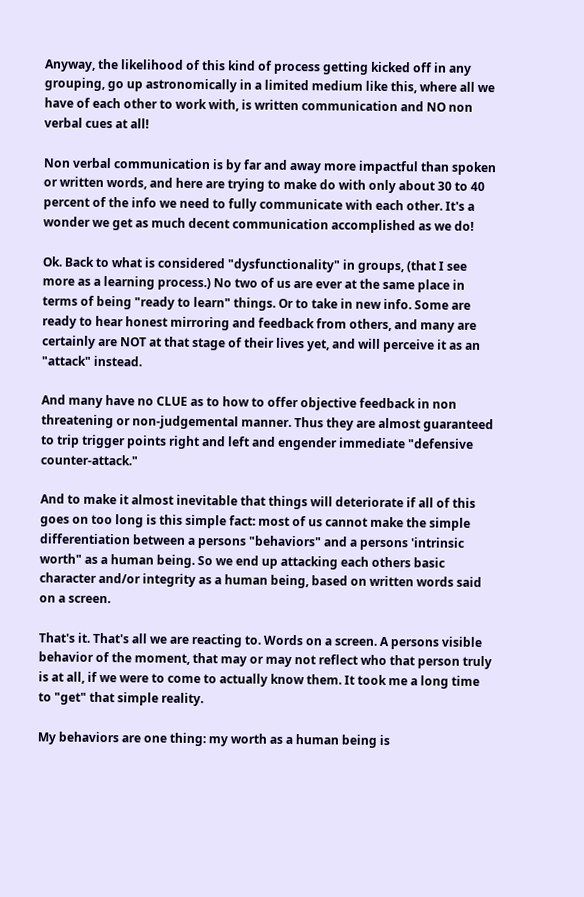Anyway, the likelihood of this kind of process getting kicked off in any grouping, go up astronomically in a limited medium like this, where all we have of each other to work with, is written communication and NO non verbal cues at all!

Non verbal communication is by far and away more impactful than spoken or written words, and here are trying to make do with only about 30 to 40 percent of the info we need to fully communicate with each other. It's a wonder we get as much decent communication accomplished as we do!

Ok. Back to what is considered "dysfunctionality" in groups, (that I see more as a learning process.) No two of us are ever at the same place in terms of being "ready to learn" things. Or to take in new info. Some are ready to hear honest mirroring and feedback from others, and many are certainly are NOT at that stage of their lives yet, and will perceive it as an "attack" instead.

And many have no CLUE as to how to offer objective feedback in non threatening or non-judgemental manner. Thus they are almost guaranteed to trip trigger points right and left and engender immediate "defensive counter-attack."

And to make it almost inevitable that things will deteriorate if all of this goes on too long is this simple fact: most of us cannot make the simple differentiation between a persons "behaviors" and a persons 'intrinsic worth" as a human being. So we end up attacking each others basic character and/or integrity as a human being, based on written words said on a screen.

That's it. That's all we are reacting to. Words on a screen. A persons visible behavior of the moment, that may or may not reflect who that person truly is at all, if we were to come to actually know them. It took me a long time to "get" that simple reality.

My behaviors are one thing: my worth as a human being is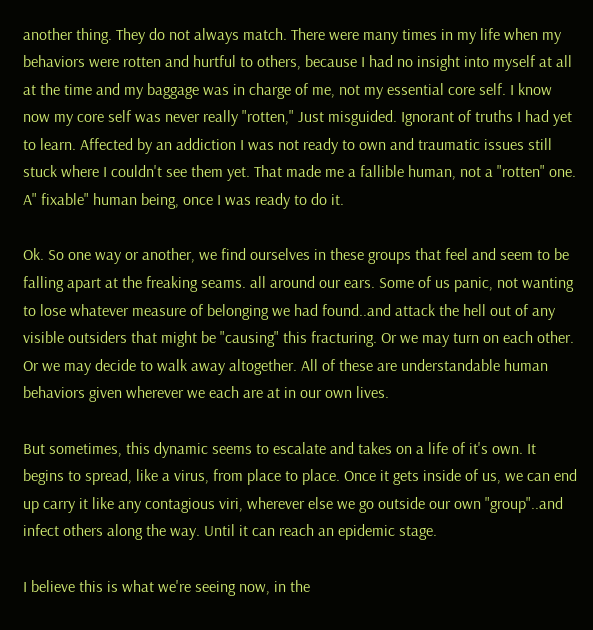another thing. They do not always match. There were many times in my life when my behaviors were rotten and hurtful to others, because I had no insight into myself at all at the time and my baggage was in charge of me, not my essential core self. I know now my core self was never really "rotten," Just misguided. Ignorant of truths I had yet to learn. Affected by an addiction I was not ready to own and traumatic issues still stuck where I couldn't see them yet. That made me a fallible human, not a "rotten" one. A" fixable" human being, once I was ready to do it.

Ok. So one way or another, we find ourselves in these groups that feel and seem to be falling apart at the freaking seams. all around our ears. Some of us panic, not wanting to lose whatever measure of belonging we had found..and attack the hell out of any visible outsiders that might be "causing" this fracturing. Or we may turn on each other. Or we may decide to walk away altogether. All of these are understandable human behaviors given wherever we each are at in our own lives.

But sometimes, this dynamic seems to escalate and takes on a life of it's own. It begins to spread, like a virus, from place to place. Once it gets inside of us, we can end up carry it like any contagious viri, wherever else we go outside our own "group"..and infect others along the way. Until it can reach an epidemic stage.

I believe this is what we're seeing now, in the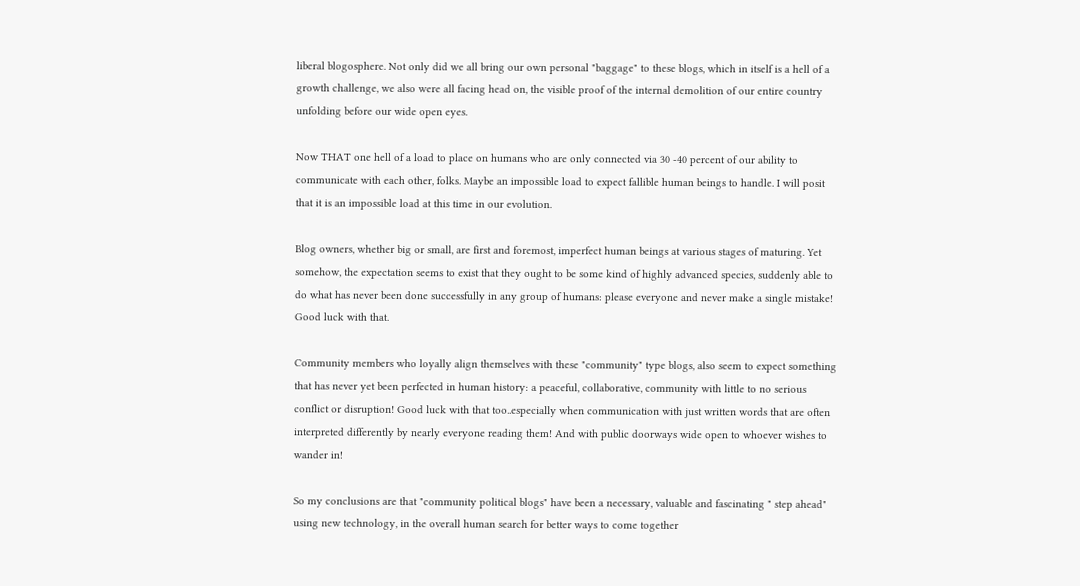liberal blogosphere. Not only did we all bring our own personal "baggage" to these blogs, which in itself is a hell of a growth challenge, we also were all facing head on, the visible proof of the internal demolition of our entire country unfolding before our wide open eyes.

Now THAT one hell of a load to place on humans who are only connected via 30 -40 percent of our ability to communicate with each other, folks. Maybe an impossible load to expect fallible human beings to handle. I will posit that it is an impossible load at this time in our evolution.

Blog owners, whether big or small, are first and foremost, imperfect human beings at various stages of maturing. Yet somehow, the expectation seems to exist that they ought to be some kind of highly advanced species, suddenly able to do what has never been done successfully in any group of humans: please everyone and never make a single mistake! Good luck with that.

Community members who loyally align themselves with these "community" type blogs, also seem to expect something that has never yet been perfected in human history: a peaceful, collaborative, community with little to no serious conflict or disruption! Good luck with that too..especially when communication with just written words that are often interpreted differently by nearly everyone reading them! And with public doorways wide open to whoever wishes to wander in!

So my conclusions are that "community political blogs" have been a necessary, valuable and fascinating " step ahead" using new technology, in the overall human search for better ways to come together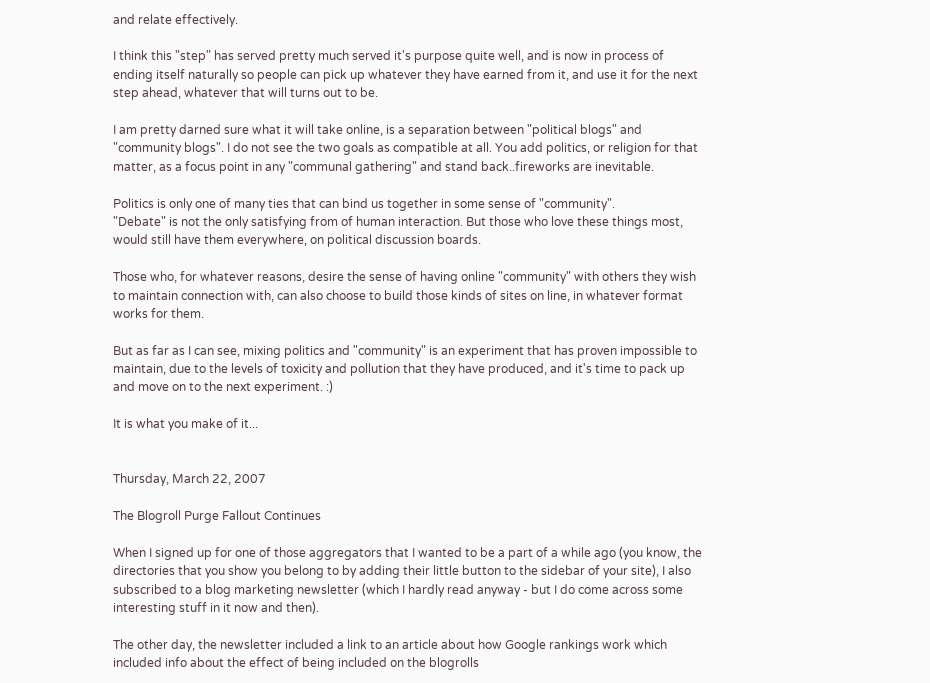and relate effectively.

I think this "step" has served pretty much served it's purpose quite well, and is now in process of ending itself naturally so people can pick up whatever they have earned from it, and use it for the next step ahead, whatever that will turns out to be.

I am pretty darned sure what it will take online, is a separation between "political blogs" and "community blogs". I do not see the two goals as compatible at all. You add politics, or religion for that matter, as a focus point in any "communal gathering" and stand back..fireworks are inevitable.

Politics is only one of many ties that can bind us together in some sense of "community".
"Debate" is not the only satisfying from of human interaction. But those who love these things most, would still have them everywhere, on political discussion boards.

Those who, for whatever reasons, desire the sense of having online "community" with others they wish to maintain connection with, can also choose to build those kinds of sites on line, in whatever format works for them.

But as far as I can see, mixing politics and "community" is an experiment that has proven impossible to maintain, due to the levels of toxicity and pollution that they have produced, and it's time to pack up and move on to the next experiment. :)

It is what you make of it...


Thursday, March 22, 2007

The Blogroll Purge Fallout Continues

When I signed up for one of those aggregators that I wanted to be a part of a while ago (you know, the directories that you show you belong to by adding their little button to the sidebar of your site), I also subscribed to a blog marketing newsletter (which I hardly read anyway - but I do come across some interesting stuff in it now and then).

The other day, the newsletter included a link to an article about how Google rankings work which included info about the effect of being included on the blogrolls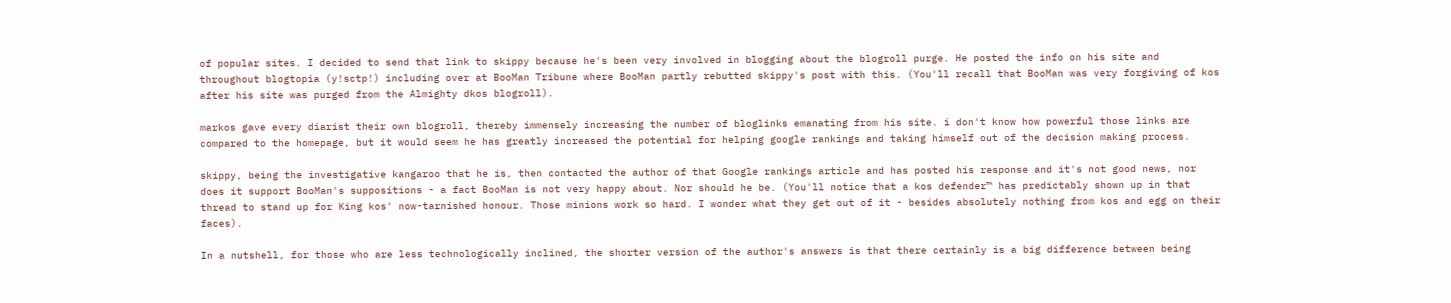of popular sites. I decided to send that link to skippy because he's been very involved in blogging about the blogroll purge. He posted the info on his site and throughout blogtopia (y!sctp!) including over at BooMan Tribune where BooMan partly rebutted skippy's post with this. (You'll recall that BooMan was very forgiving of kos after his site was purged from the Almighty dkos blogroll).

markos gave every diarist their own blogroll, thereby immensely increasing the number of bloglinks emanating from his site. i don't know how powerful those links are compared to the homepage, but it would seem he has greatly increased the potential for helping google rankings and taking himself out of the decision making process.

skippy, being the investigative kangaroo that he is, then contacted the author of that Google rankings article and has posted his response and it's not good news, nor does it support BooMan's suppositions - a fact BooMan is not very happy about. Nor should he be. (You'll notice that a kos defender™ has predictably shown up in that thread to stand up for King kos' now-tarnished honour. Those minions work so hard. I wonder what they get out of it - besides absolutely nothing from kos and egg on their faces).

In a nutshell, for those who are less technologically inclined, the shorter version of the author's answers is that there certainly is a big difference between being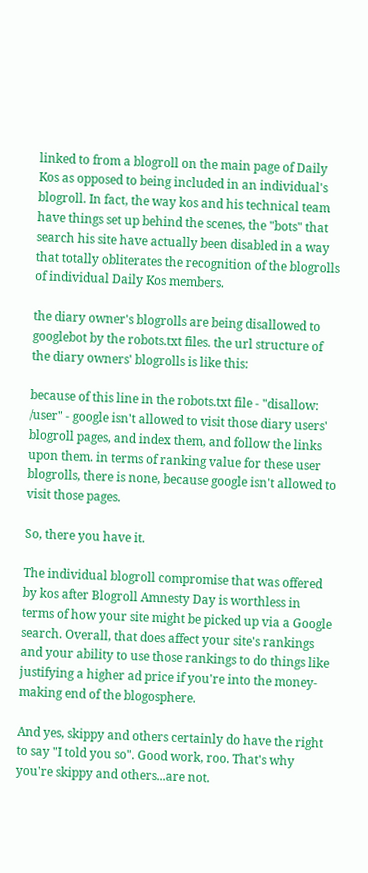linked to from a blogroll on the main page of Daily Kos as opposed to being included in an individual's blogroll. In fact, the way kos and his technical team have things set up behind the scenes, the "bots" that search his site have actually been disabled in a way that totally obliterates the recognition of the blogrolls of individual Daily Kos members.

the diary owner's blogrolls are being disallowed to googlebot by the robots.txt files. the url structure of the diary owners' blogrolls is like this:

because of this line in the robots.txt file - "disallow: /user" - google isn't allowed to visit those diary users' blogroll pages, and index them, and follow the links upon them. in terms of ranking value for these user blogrolls, there is none, because google isn't allowed to visit those pages.

So, there you have it.

The individual blogroll compromise that was offered by kos after Blogroll Amnesty Day is worthless in terms of how your site might be picked up via a Google search. Overall, that does affect your site's rankings and your ability to use those rankings to do things like justifying a higher ad price if you're into the money-making end of the blogosphere.

And yes, skippy and others certainly do have the right to say "I told you so". Good work, roo. That's why you're skippy and others...are not.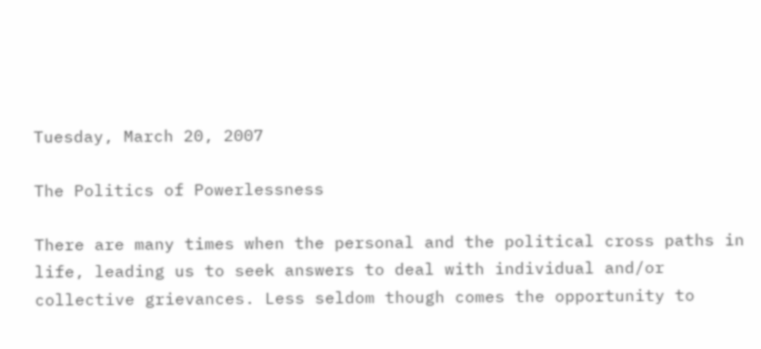Tuesday, March 20, 2007

The Politics of Powerlessness

There are many times when the personal and the political cross paths in life, leading us to seek answers to deal with individual and/or collective grievances. Less seldom though comes the opportunity to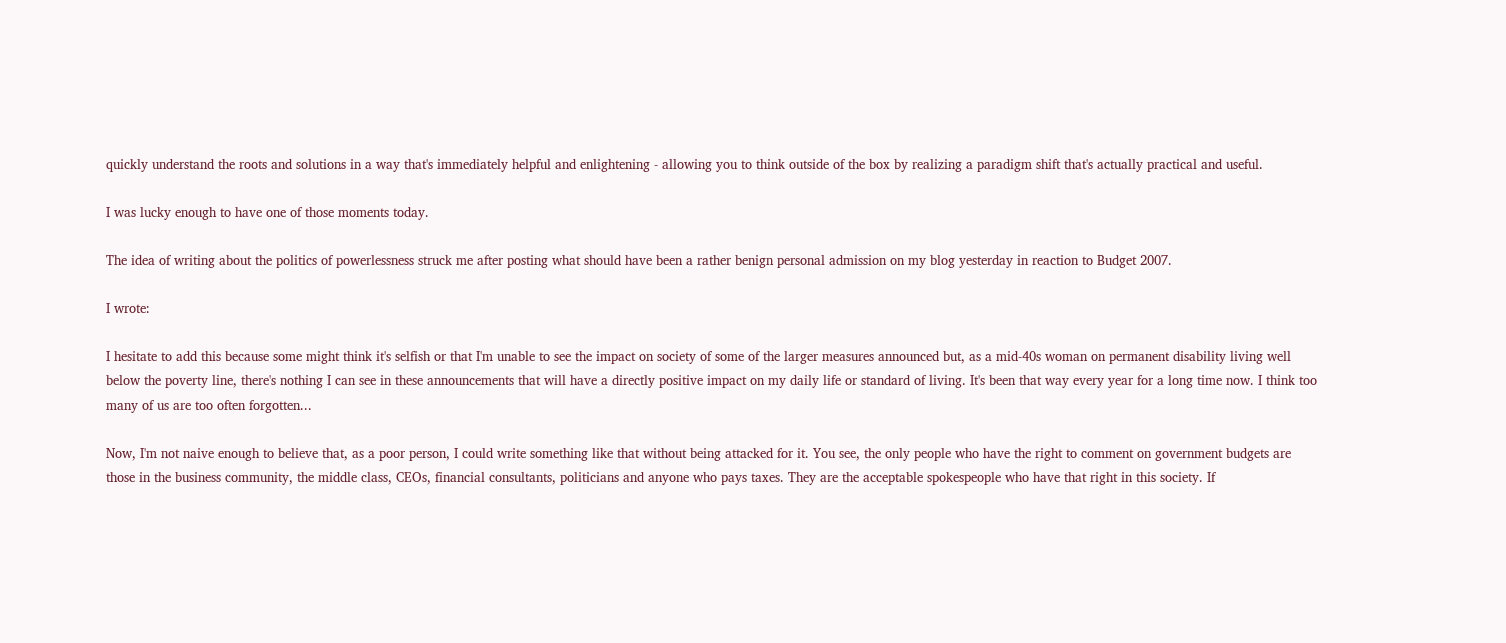quickly understand the roots and solutions in a way that's immediately helpful and enlightening - allowing you to think outside of the box by realizing a paradigm shift that's actually practical and useful.

I was lucky enough to have one of those moments today.

The idea of writing about the politics of powerlessness struck me after posting what should have been a rather benign personal admission on my blog yesterday in reaction to Budget 2007.

I wrote:

I hesitate to add this because some might think it's selfish or that I'm unable to see the impact on society of some of the larger measures announced but, as a mid-40s woman on permanent disability living well below the poverty line, there's nothing I can see in these announcements that will have a directly positive impact on my daily life or standard of living. It's been that way every year for a long time now. I think too many of us are too often forgotten...

Now, I'm not naive enough to believe that, as a poor person, I could write something like that without being attacked for it. You see, the only people who have the right to comment on government budgets are those in the business community, the middle class, CEOs, financial consultants, politicians and anyone who pays taxes. They are the acceptable spokespeople who have that right in this society. If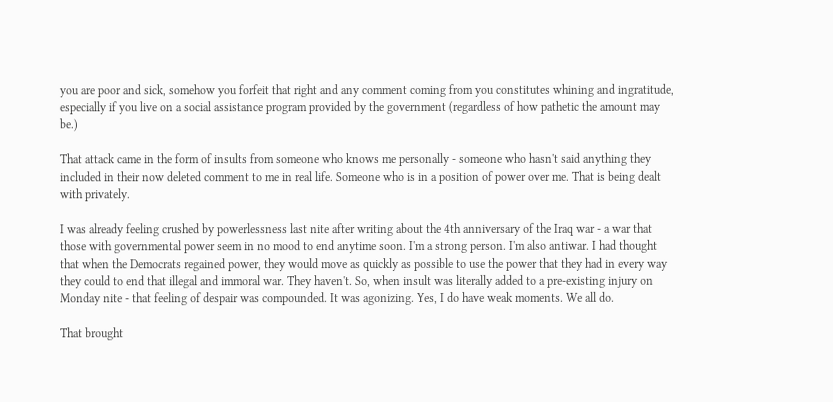you are poor and sick, somehow you forfeit that right and any comment coming from you constitutes whining and ingratitude, especially if you live on a social assistance program provided by the government (regardless of how pathetic the amount may be.)

That attack came in the form of insults from someone who knows me personally - someone who hasn't said anything they included in their now deleted comment to me in real life. Someone who is in a position of power over me. That is being dealt with privately.

I was already feeling crushed by powerlessness last nite after writing about the 4th anniversary of the Iraq war - a war that those with governmental power seem in no mood to end anytime soon. I'm a strong person. I'm also antiwar. I had thought that when the Democrats regained power, they would move as quickly as possible to use the power that they had in every way they could to end that illegal and immoral war. They haven't. So, when insult was literally added to a pre-existing injury on Monday nite - that feeling of despair was compounded. It was agonizing. Yes, I do have weak moments. We all do.

That brought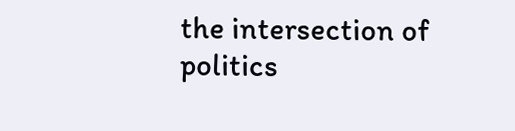the intersection of politics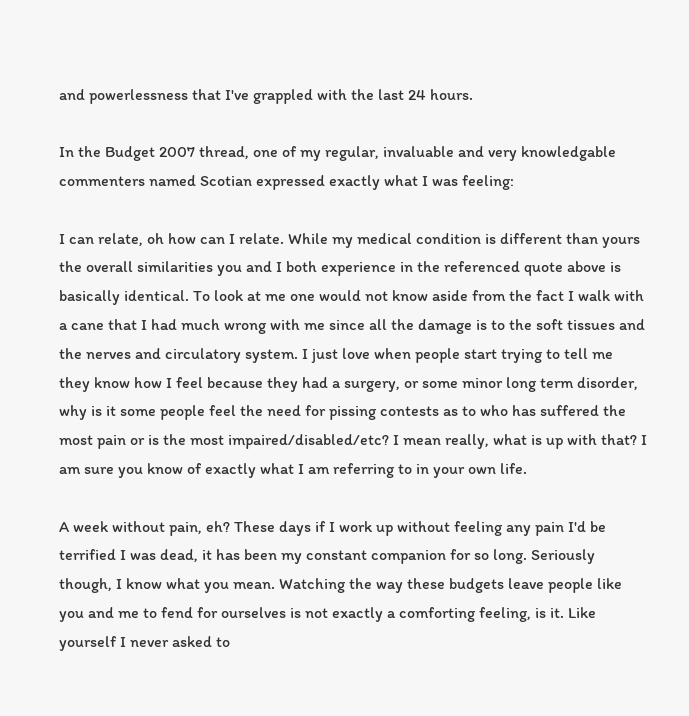and powerlessness that I've grappled with the last 24 hours.

In the Budget 2007 thread, one of my regular, invaluable and very knowledgable commenters named Scotian expressed exactly what I was feeling:

I can relate, oh how can I relate. While my medical condition is different than yours the overall similarities you and I both experience in the referenced quote above is basically identical. To look at me one would not know aside from the fact I walk with a cane that I had much wrong with me since all the damage is to the soft tissues and the nerves and circulatory system. I just love when people start trying to tell me they know how I feel because they had a surgery, or some minor long term disorder, why is it some people feel the need for pissing contests as to who has suffered the most pain or is the most impaired/disabled/etc? I mean really, what is up with that? I am sure you know of exactly what I am referring to in your own life.

A week without pain, eh? These days if I work up without feeling any pain I'd be terrified I was dead, it has been my constant companion for so long. Seriously though, I know what you mean. Watching the way these budgets leave people like you and me to fend for ourselves is not exactly a comforting feeling, is it. Like yourself I never asked to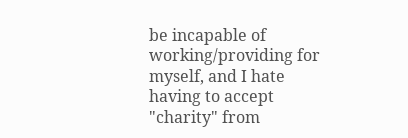be incapable of working/providing for myself, and I hate having to accept "charity" from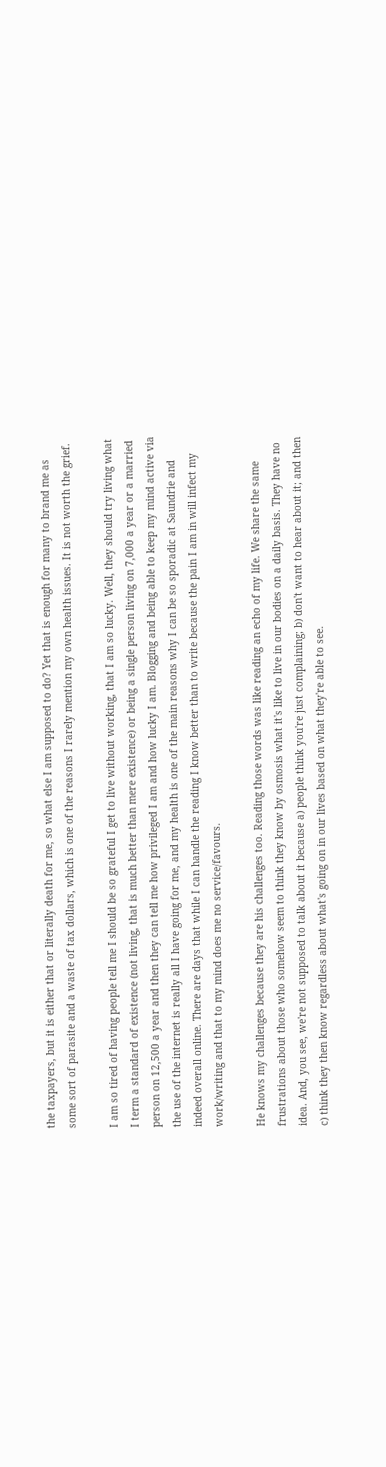the taxpayers, but it is either that or literally death for me, so what else I am supposed to do? Yet that is enough for many to brand me as some sort of parasite and a waste of tax dollars, which is one of the reasons I rarely mention my own health issues. It is not worth the grief.

I am so tired of having people tell me I should be so grateful I get to live without working, that I am so lucky. Well, they should try living what I term a standard of existence (not living, that is much better than mere existence) or being a single person living on 7,000 a year or a married person on 12,500 a year and then they can tell me how privileged I am and how lucky I am. Blogging and being able to keep my mind active via the use of the internet is really all I have going for me, and my health is one of the main reasons why I can be so sporadic at Saundrie and indeed overall online. There are days that while I can handle the reading I know better than to write because the pain I am in will infect my work/writing and that to my mind does me no service/favours.

He knows my challenges because they are his challenges too. Reading those words was like reading an echo of my life. We share the same frustrations about those who somehow seem to think they know by osmosis what it's like to live in our bodies on a daily basis. They have no idea. And, you see, we're not supposed to talk about it because a) people think you're just complaining; b) don't want to hear about it; and then c) think they then know regardless about what's going on in our lives based on what they're able to see.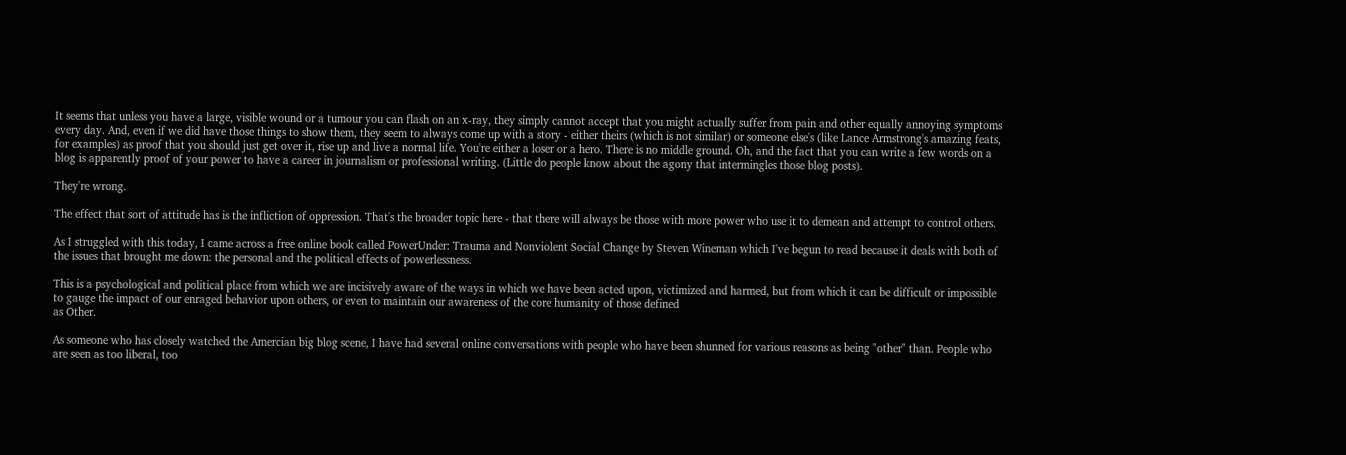It seems that unless you have a large, visible wound or a tumour you can flash on an x-ray, they simply cannot accept that you might actually suffer from pain and other equally annoying symptoms every day. And, even if we did have those things to show them, they seem to always come up with a story - either theirs (which is not similar) or someone else's (like Lance Armstrong's amazing feats, for examples) as proof that you should just get over it, rise up and live a normal life. You're either a loser or a hero. There is no middle ground. Oh, and the fact that you can write a few words on a blog is apparently proof of your power to have a career in journalism or professional writing. (Little do people know about the agony that intermingles those blog posts).

They're wrong.

The effect that sort of attitude has is the infliction of oppression. That's the broader topic here - that there will always be those with more power who use it to demean and attempt to control others.

As I struggled with this today, I came across a free online book called PowerUnder: Trauma and Nonviolent Social Change by Steven Wineman which I've begun to read because it deals with both of the issues that brought me down: the personal and the political effects of powerlessness.

This is a psychological and political place from which we are incisively aware of the ways in which we have been acted upon, victimized and harmed, but from which it can be difficult or impossible to gauge the impact of our enraged behavior upon others, or even to maintain our awareness of the core humanity of those defined
as Other.

As someone who has closely watched the Amercian big blog scene, I have had several online conversations with people who have been shunned for various reasons as being "other" than. People who are seen as too liberal, too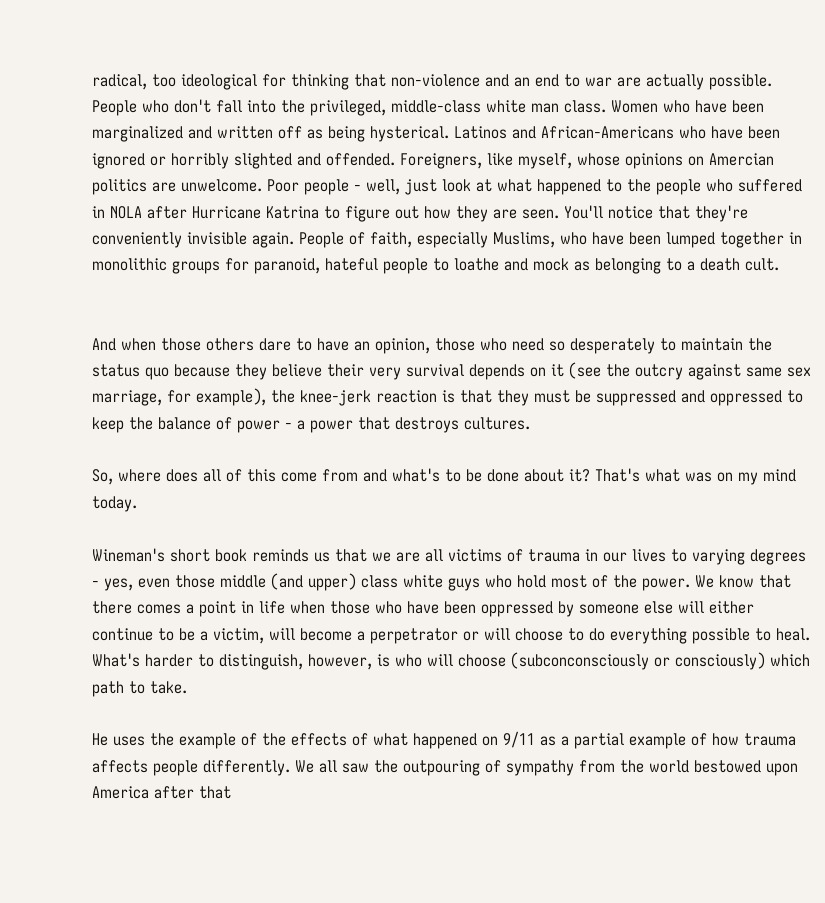radical, too ideological for thinking that non-violence and an end to war are actually possible. People who don't fall into the privileged, middle-class white man class. Women who have been marginalized and written off as being hysterical. Latinos and African-Americans who have been ignored or horribly slighted and offended. Foreigners, like myself, whose opinions on Amercian politics are unwelcome. Poor people - well, just look at what happened to the people who suffered in NOLA after Hurricane Katrina to figure out how they are seen. You'll notice that they're conveniently invisible again. People of faith, especially Muslims, who have been lumped together in monolithic groups for paranoid, hateful people to loathe and mock as belonging to a death cult.


And when those others dare to have an opinion, those who need so desperately to maintain the status quo because they believe their very survival depends on it (see the outcry against same sex marriage, for example), the knee-jerk reaction is that they must be suppressed and oppressed to keep the balance of power - a power that destroys cultures.

So, where does all of this come from and what's to be done about it? That's what was on my mind today.

Wineman's short book reminds us that we are all victims of trauma in our lives to varying degrees - yes, even those middle (and upper) class white guys who hold most of the power. We know that there comes a point in life when those who have been oppressed by someone else will either continue to be a victim, will become a perpetrator or will choose to do everything possible to heal. What's harder to distinguish, however, is who will choose (subconconsciously or consciously) which path to take.

He uses the example of the effects of what happened on 9/11 as a partial example of how trauma affects people differently. We all saw the outpouring of sympathy from the world bestowed upon America after that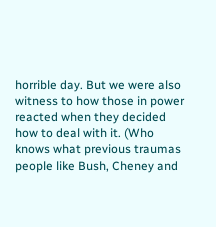horrible day. But we were also witness to how those in power reacted when they decided how to deal with it. (Who knows what previous traumas people like Bush, Cheney and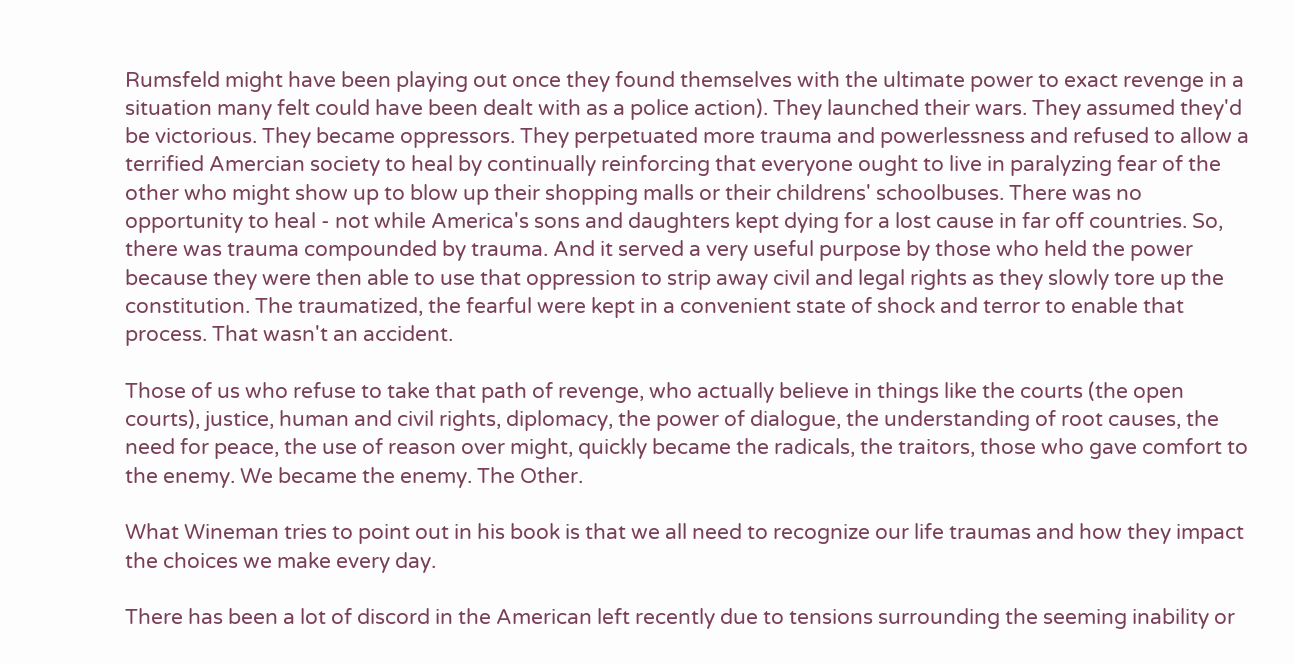Rumsfeld might have been playing out once they found themselves with the ultimate power to exact revenge in a situation many felt could have been dealt with as a police action). They launched their wars. They assumed they'd be victorious. They became oppressors. They perpetuated more trauma and powerlessness and refused to allow a terrified Amercian society to heal by continually reinforcing that everyone ought to live in paralyzing fear of the other who might show up to blow up their shopping malls or their childrens' schoolbuses. There was no opportunity to heal - not while America's sons and daughters kept dying for a lost cause in far off countries. So, there was trauma compounded by trauma. And it served a very useful purpose by those who held the power because they were then able to use that oppression to strip away civil and legal rights as they slowly tore up the constitution. The traumatized, the fearful were kept in a convenient state of shock and terror to enable that process. That wasn't an accident.

Those of us who refuse to take that path of revenge, who actually believe in things like the courts (the open courts), justice, human and civil rights, diplomacy, the power of dialogue, the understanding of root causes, the need for peace, the use of reason over might, quickly became the radicals, the traitors, those who gave comfort to the enemy. We became the enemy. The Other.

What Wineman tries to point out in his book is that we all need to recognize our life traumas and how they impact the choices we make every day.

There has been a lot of discord in the American left recently due to tensions surrounding the seeming inability or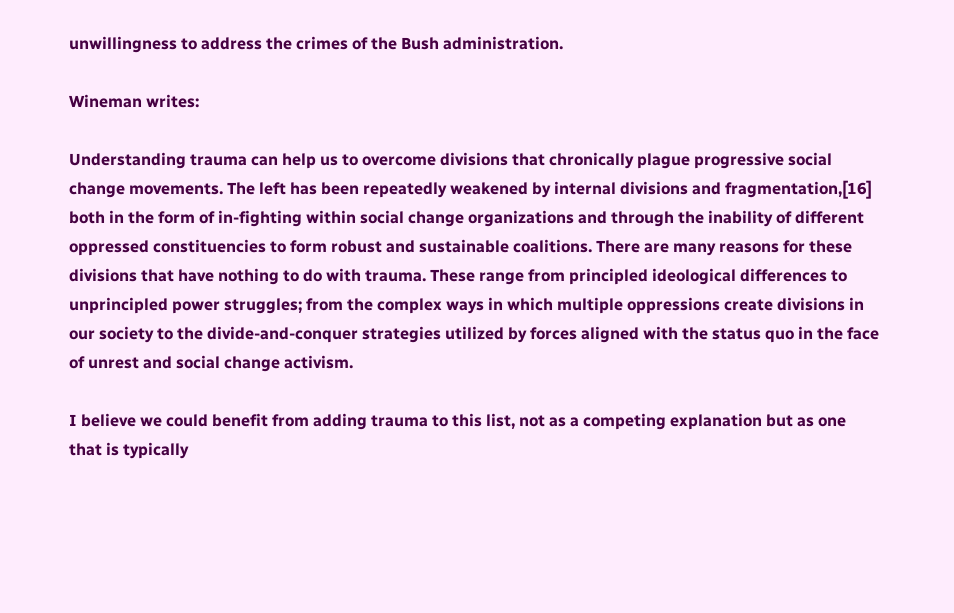unwillingness to address the crimes of the Bush administration.

Wineman writes:

Understanding trauma can help us to overcome divisions that chronically plague progressive social change movements. The left has been repeatedly weakened by internal divisions and fragmentation,[16] both in the form of in-fighting within social change organizations and through the inability of different oppressed constituencies to form robust and sustainable coalitions. There are many reasons for these divisions that have nothing to do with trauma. These range from principled ideological differences to unprincipled power struggles; from the complex ways in which multiple oppressions create divisions in our society to the divide-and-conquer strategies utilized by forces aligned with the status quo in the face of unrest and social change activism.

I believe we could benefit from adding trauma to this list, not as a competing explanation but as one that is typically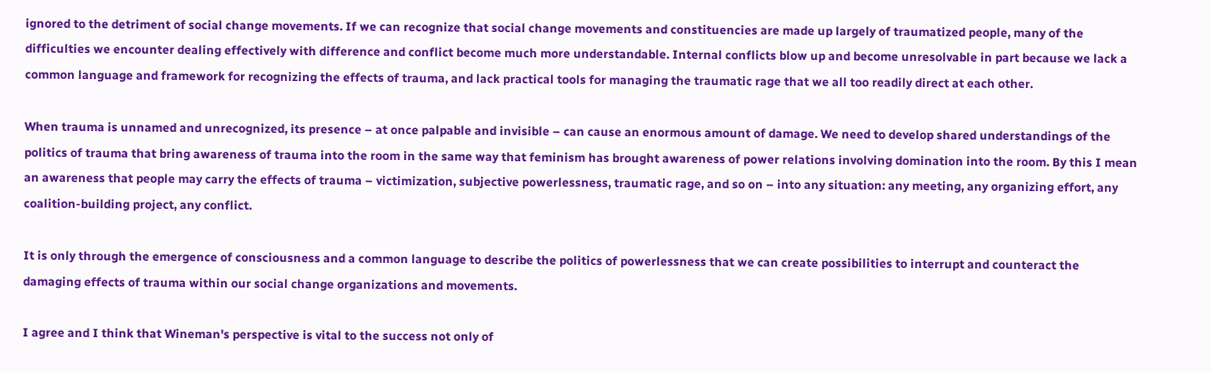ignored to the detriment of social change movements. If we can recognize that social change movements and constituencies are made up largely of traumatized people, many of the difficulties we encounter dealing effectively with difference and conflict become much more understandable. Internal conflicts blow up and become unresolvable in part because we lack a common language and framework for recognizing the effects of trauma, and lack practical tools for managing the traumatic rage that we all too readily direct at each other.

When trauma is unnamed and unrecognized, its presence – at once palpable and invisible – can cause an enormous amount of damage. We need to develop shared understandings of the politics of trauma that bring awareness of trauma into the room in the same way that feminism has brought awareness of power relations involving domination into the room. By this I mean an awareness that people may carry the effects of trauma – victimization, subjective powerlessness, traumatic rage, and so on – into any situation: any meeting, any organizing effort, any coalition-building project, any conflict.

It is only through the emergence of consciousness and a common language to describe the politics of powerlessness that we can create possibilities to interrupt and counteract the damaging effects of trauma within our social change organizations and movements.

I agree and I think that Wineman's perspective is vital to the success not only of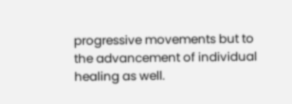progressive movements but to the advancement of individual healing as well.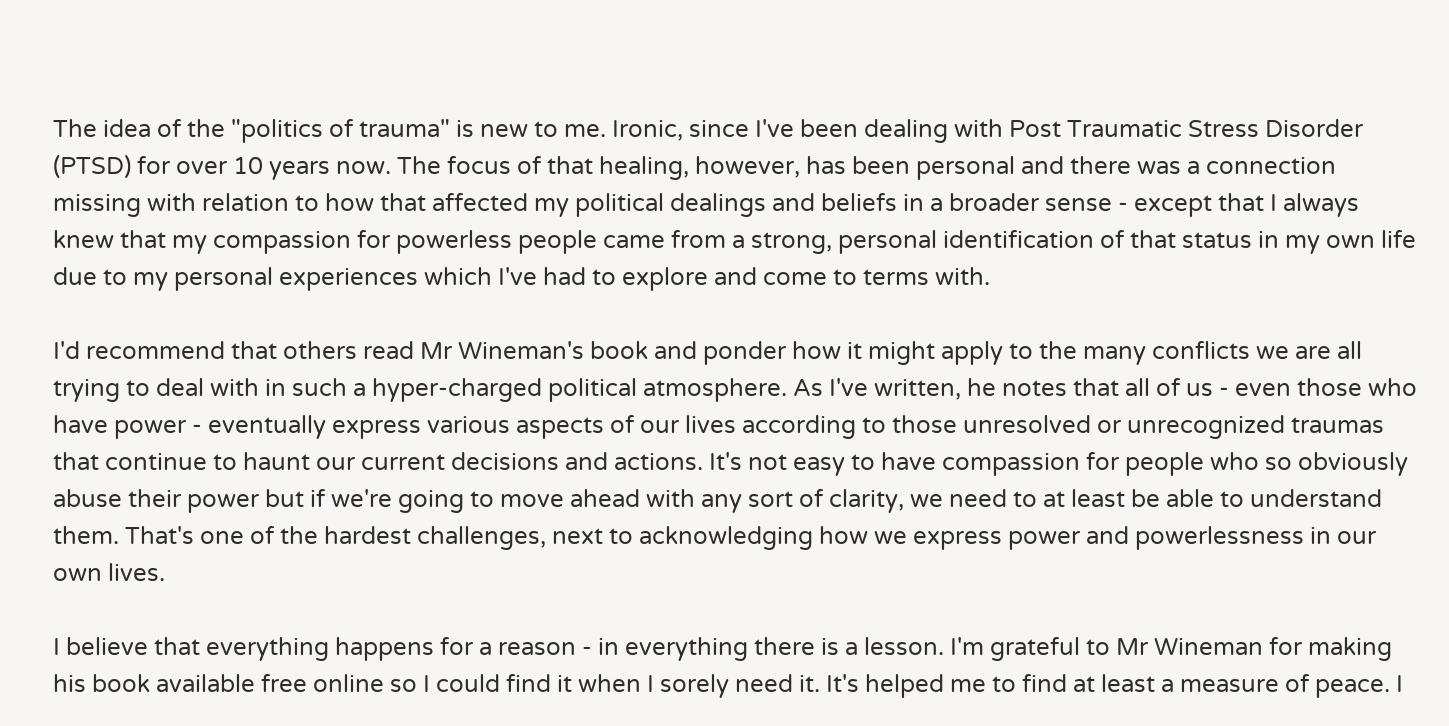The idea of the "politics of trauma" is new to me. Ironic, since I've been dealing with Post Traumatic Stress Disorder (PTSD) for over 10 years now. The focus of that healing, however, has been personal and there was a connection missing with relation to how that affected my political dealings and beliefs in a broader sense - except that I always knew that my compassion for powerless people came from a strong, personal identification of that status in my own life due to my personal experiences which I've had to explore and come to terms with.

I'd recommend that others read Mr Wineman's book and ponder how it might apply to the many conflicts we are all trying to deal with in such a hyper-charged political atmosphere. As I've written, he notes that all of us - even those who have power - eventually express various aspects of our lives according to those unresolved or unrecognized traumas that continue to haunt our current decisions and actions. It's not easy to have compassion for people who so obviously abuse their power but if we're going to move ahead with any sort of clarity, we need to at least be able to understand them. That's one of the hardest challenges, next to acknowledging how we express power and powerlessness in our own lives.

I believe that everything happens for a reason - in everything there is a lesson. I'm grateful to Mr Wineman for making his book available free online so I could find it when I sorely need it. It's helped me to find at least a measure of peace. I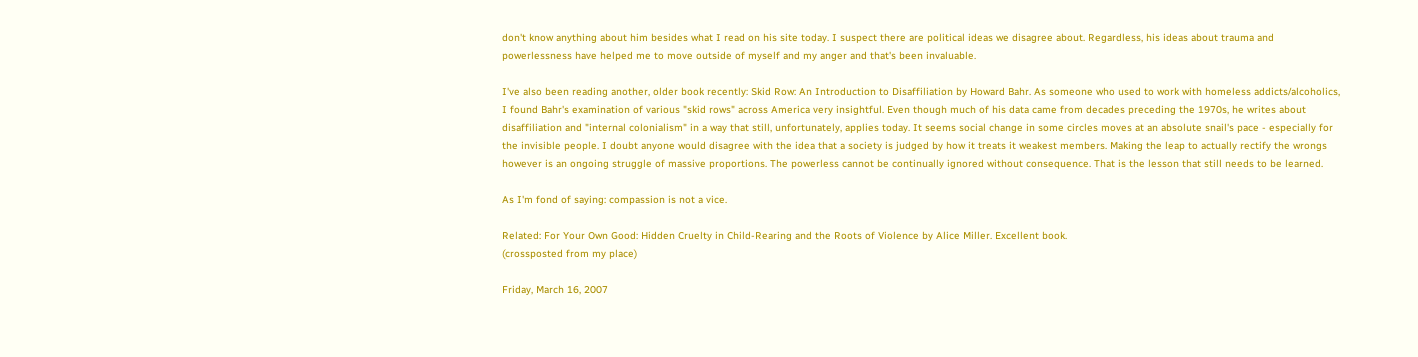don't know anything about him besides what I read on his site today. I suspect there are political ideas we disagree about. Regardless, his ideas about trauma and powerlessness have helped me to move outside of myself and my anger and that's been invaluable.

I've also been reading another, older book recently: Skid Row: An Introduction to Disaffiliation by Howard Bahr. As someone who used to work with homeless addicts/alcoholics, I found Bahr's examination of various "skid rows" across America very insightful. Even though much of his data came from decades preceding the 1970s, he writes about disaffiliation and "internal colonialism" in a way that still, unfortunately, applies today. It seems social change in some circles moves at an absolute snail's pace - especially for the invisible people. I doubt anyone would disagree with the idea that a society is judged by how it treats it weakest members. Making the leap to actually rectify the wrongs however is an ongoing struggle of massive proportions. The powerless cannot be continually ignored without consequence. That is the lesson that still needs to be learned.

As I'm fond of saying: compassion is not a vice.

Related: For Your Own Good: Hidden Cruelty in Child-Rearing and the Roots of Violence by Alice Miller. Excellent book.
(crossposted from my place)

Friday, March 16, 2007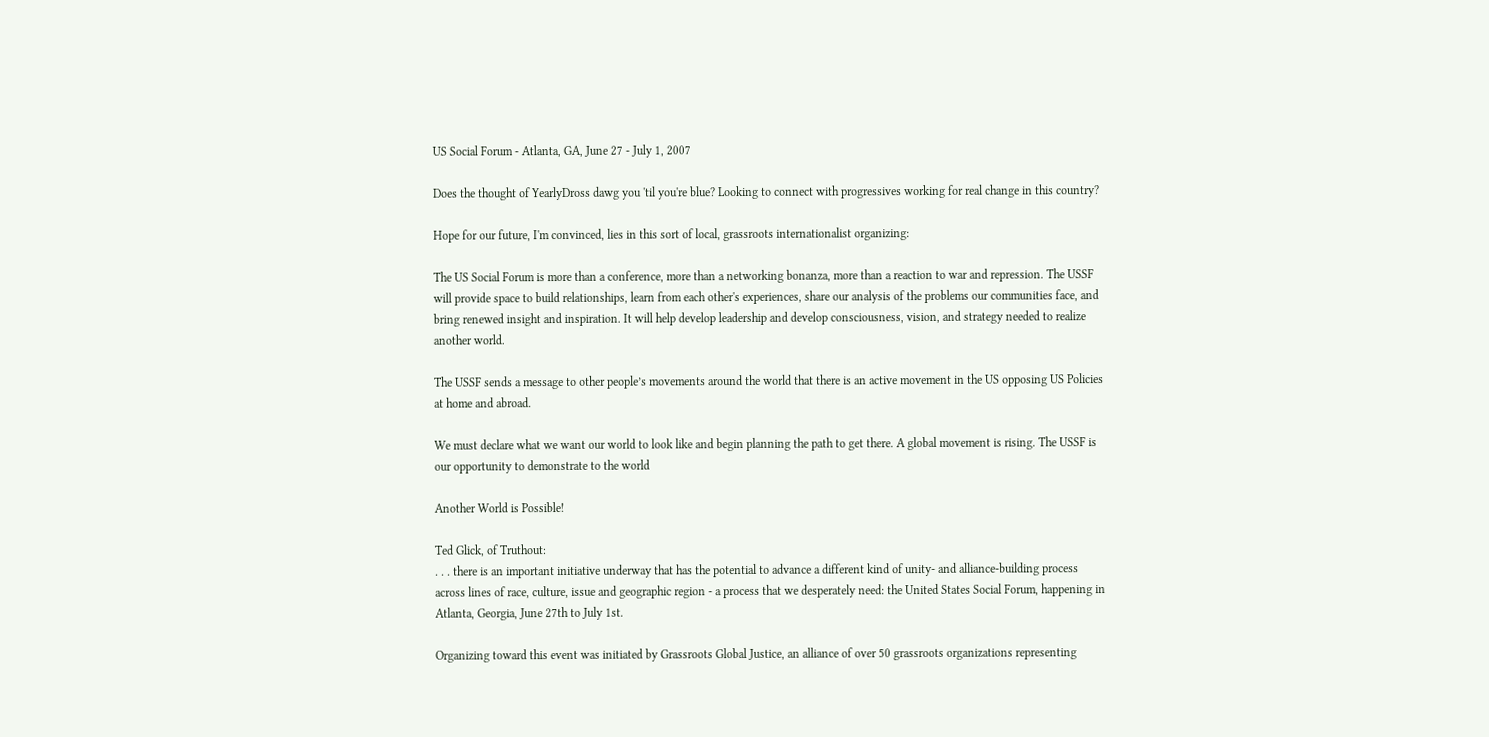US Social Forum - Atlanta, GA, June 27 - July 1, 2007

Does the thought of YearlyDross dawg you 'til you're blue? Looking to connect with progressives working for real change in this country?

Hope for our future, I'm convinced, lies in this sort of local, grassroots internationalist organizing:

The US Social Forum is more than a conference, more than a networking bonanza, more than a reaction to war and repression. The USSF will provide space to build relationships, learn from each other's experiences, share our analysis of the problems our communities face, and bring renewed insight and inspiration. It will help develop leadership and develop consciousness, vision, and strategy needed to realize another world.

The USSF sends a message to other people’s movements around the world that there is an active movement in the US opposing US Policies at home and abroad.

We must declare what we want our world to look like and begin planning the path to get there. A global movement is rising. The USSF is our opportunity to demonstrate to the world

Another World is Possible!

Ted Glick, of Truthout:
. . . there is an important initiative underway that has the potential to advance a different kind of unity- and alliance-building process across lines of race, culture, issue and geographic region - a process that we desperately need: the United States Social Forum, happening in Atlanta, Georgia, June 27th to July 1st.

Organizing toward this event was initiated by Grassroots Global Justice, an alliance of over 50 grassroots organizations representing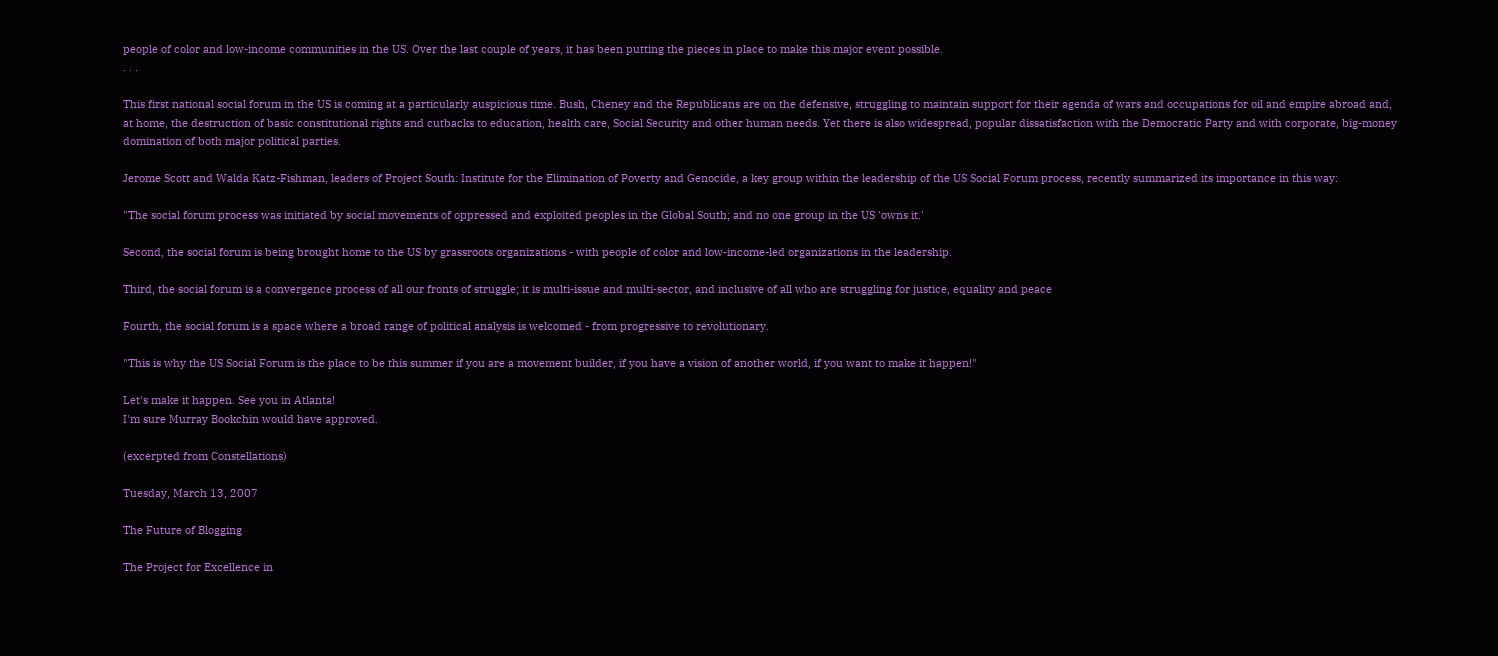people of color and low-income communities in the US. Over the last couple of years, it has been putting the pieces in place to make this major event possible.
. . .

This first national social forum in the US is coming at a particularly auspicious time. Bush, Cheney and the Republicans are on the defensive, struggling to maintain support for their agenda of wars and occupations for oil and empire abroad and, at home, the destruction of basic constitutional rights and cutbacks to education, health care, Social Security and other human needs. Yet there is also widespread, popular dissatisfaction with the Democratic Party and with corporate, big-money domination of both major political parties.

Jerome Scott and Walda Katz-Fishman, leaders of Project South: Institute for the Elimination of Poverty and Genocide, a key group within the leadership of the US Social Forum process, recently summarized its importance in this way:

"The social forum process was initiated by social movements of oppressed and exploited peoples in the Global South; and no one group in the US 'owns it.'

Second, the social forum is being brought home to the US by grassroots organizations - with people of color and low-income-led organizations in the leadership.

Third, the social forum is a convergence process of all our fronts of struggle; it is multi-issue and multi-sector, and inclusive of all who are struggling for justice, equality and peace

Fourth, the social forum is a space where a broad range of political analysis is welcomed - from progressive to revolutionary.

"This is why the US Social Forum is the place to be this summer if you are a movement builder, if you have a vision of another world, if you want to make it happen!"

Let's make it happen. See you in Atlanta!
I'm sure Murray Bookchin would have approved.

(excerpted from Constellations)

Tuesday, March 13, 2007

The Future of Blogging

The Project for Excellence in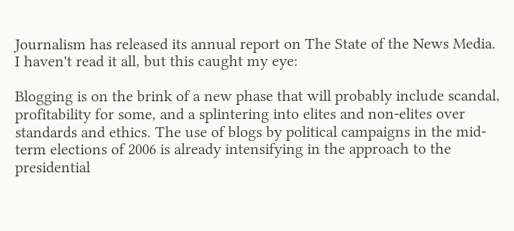Journalism has released its annual report on The State of the News Media. I haven't read it all, but this caught my eye:

Blogging is on the brink of a new phase that will probably include scandal, profitability for some, and a splintering into elites and non-elites over standards and ethics. The use of blogs by political campaigns in the mid-term elections of 2006 is already intensifying in the approach to the presidential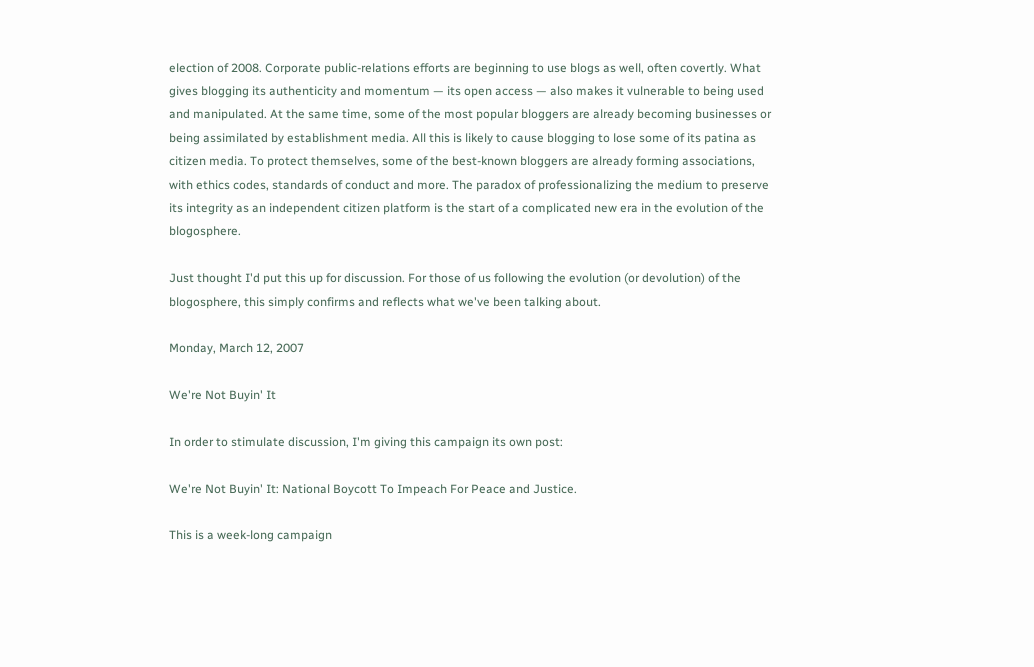election of 2008. Corporate public-relations efforts are beginning to use blogs as well, often covertly. What gives blogging its authenticity and momentum — its open access — also makes it vulnerable to being used and manipulated. At the same time, some of the most popular bloggers are already becoming businesses or being assimilated by establishment media. All this is likely to cause blogging to lose some of its patina as citizen media. To protect themselves, some of the best-known bloggers are already forming associations, with ethics codes, standards of conduct and more. The paradox of professionalizing the medium to preserve its integrity as an independent citizen platform is the start of a complicated new era in the evolution of the blogosphere.

Just thought I'd put this up for discussion. For those of us following the evolution (or devolution) of the blogosphere, this simply confirms and reflects what we've been talking about.

Monday, March 12, 2007

We're Not Buyin' It

In order to stimulate discussion, I'm giving this campaign its own post:

We're Not Buyin' It: National Boycott To Impeach For Peace and Justice.

This is a week-long campaign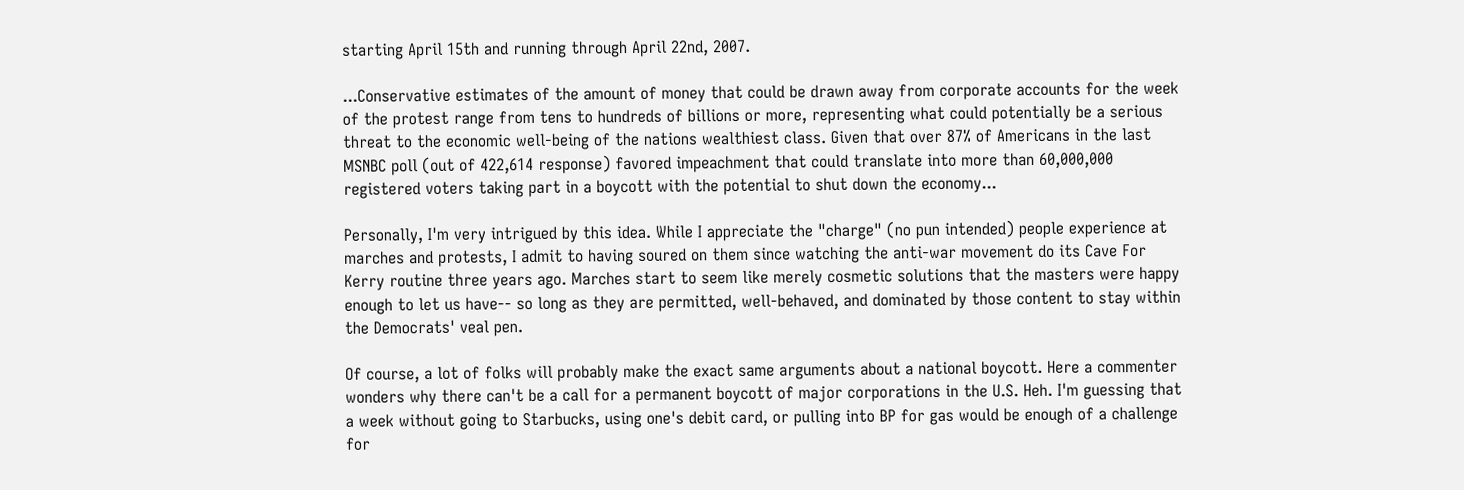starting April 15th and running through April 22nd, 2007.

...Conservative estimates of the amount of money that could be drawn away from corporate accounts for the week of the protest range from tens to hundreds of billions or more, representing what could potentially be a serious threat to the economic well-being of the nations wealthiest class. Given that over 87% of Americans in the last MSNBC poll (out of 422,614 response) favored impeachment that could translate into more than 60,000,000 registered voters taking part in a boycott with the potential to shut down the economy...

Personally, I'm very intrigued by this idea. While I appreciate the "charge" (no pun intended) people experience at marches and protests, I admit to having soured on them since watching the anti-war movement do its Cave For Kerry routine three years ago. Marches start to seem like merely cosmetic solutions that the masters were happy enough to let us have-- so long as they are permitted, well-behaved, and dominated by those content to stay within the Democrats' veal pen.

Of course, a lot of folks will probably make the exact same arguments about a national boycott. Here a commenter wonders why there can't be a call for a permanent boycott of major corporations in the U.S. Heh. I'm guessing that a week without going to Starbucks, using one's debit card, or pulling into BP for gas would be enough of a challenge for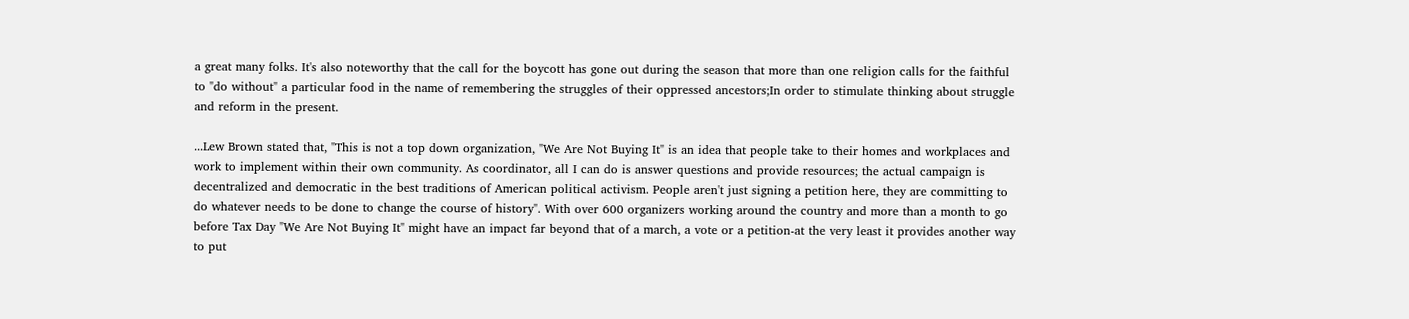a great many folks. It's also noteworthy that the call for the boycott has gone out during the season that more than one religion calls for the faithful to "do without" a particular food in the name of remembering the struggles of their oppressed ancestors;In order to stimulate thinking about struggle and reform in the present.

...Lew Brown stated that, "This is not a top down organization, "We Are Not Buying It" is an idea that people take to their homes and workplaces and work to implement within their own community. As coordinator, all I can do is answer questions and provide resources; the actual campaign is decentralized and democratic in the best traditions of American political activism. People aren't just signing a petition here, they are committing to do whatever needs to be done to change the course of history". With over 600 organizers working around the country and more than a month to go before Tax Day "We Are Not Buying It" might have an impact far beyond that of a march, a vote or a petition-at the very least it provides another way to put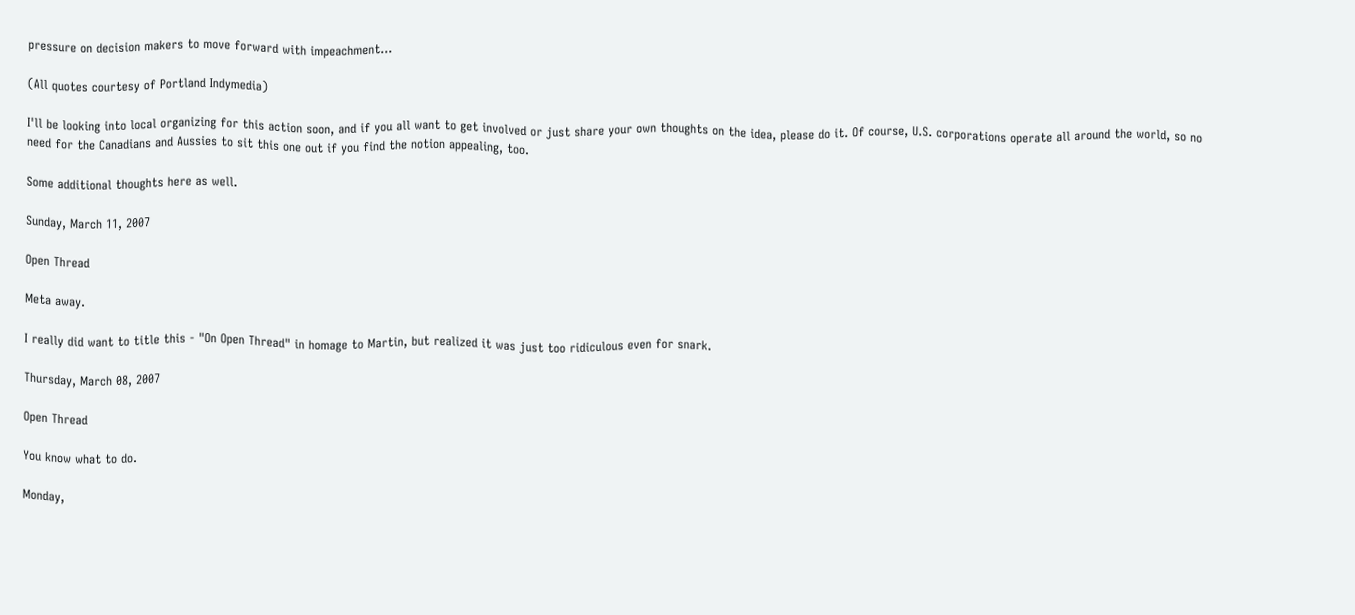pressure on decision makers to move forward with impeachment...

(All quotes courtesy of Portland Indymedia)

I'll be looking into local organizing for this action soon, and if you all want to get involved or just share your own thoughts on the idea, please do it. Of course, U.S. corporations operate all around the world, so no need for the Canadians and Aussies to sit this one out if you find the notion appealing, too.

Some additional thoughts here as well.

Sunday, March 11, 2007

Open Thread

Meta away.

I really did want to title this - "On Open Thread" in homage to Martin, but realized it was just too ridiculous even for snark.

Thursday, March 08, 2007

Open Thread

You know what to do.

Monday,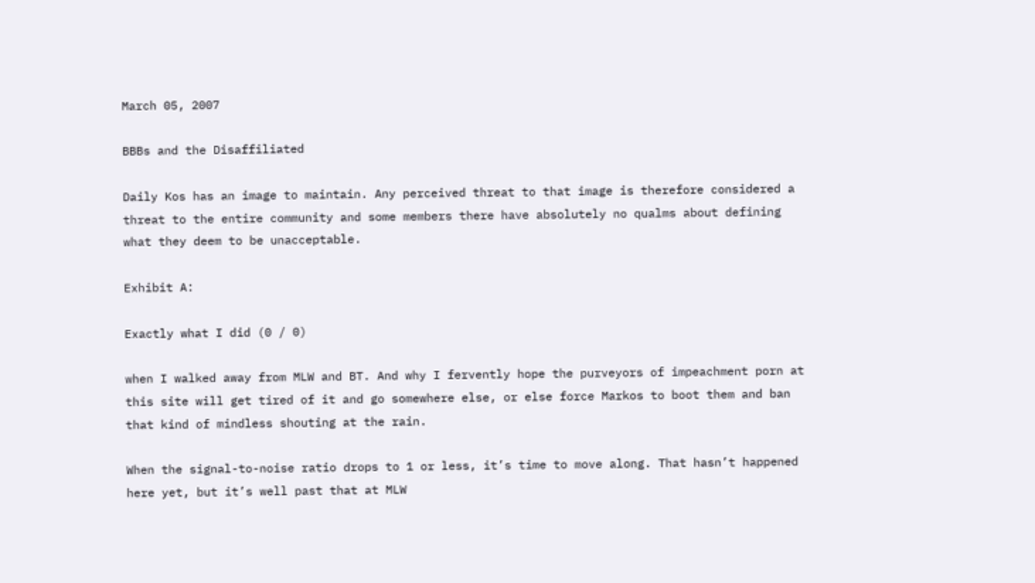March 05, 2007

BBBs and the Disaffiliated

Daily Kos has an image to maintain. Any perceived threat to that image is therefore considered a threat to the entire community and some members there have absolutely no qualms about defining what they deem to be unacceptable.

Exhibit A:

Exactly what I did (0 / 0)

when I walked away from MLW and BT. And why I fervently hope the purveyors of impeachment porn at this site will get tired of it and go somewhere else, or else force Markos to boot them and ban that kind of mindless shouting at the rain.

When the signal-to-noise ratio drops to 1 or less, it’s time to move along. That hasn’t happened here yet, but it’s well past that at MLW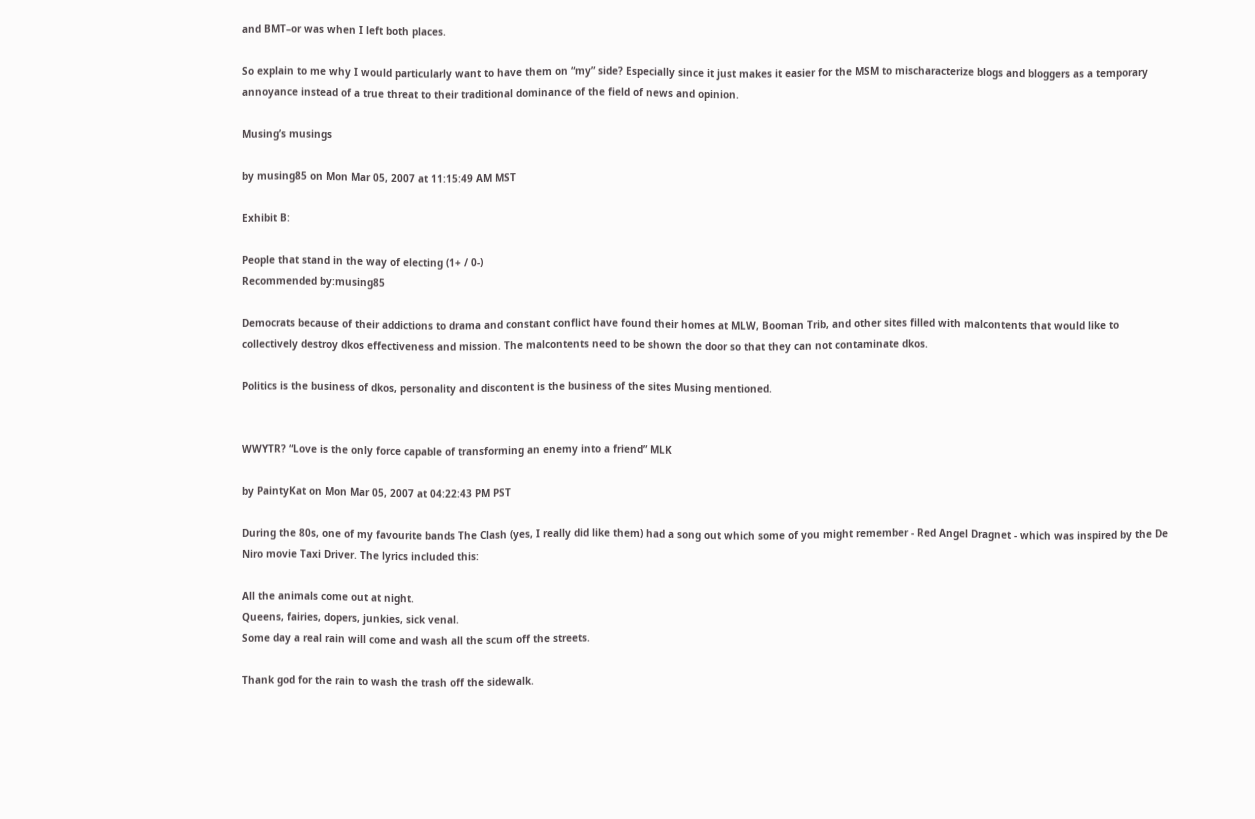and BMT–or was when I left both places.

So explain to me why I would particularly want to have them on “my” side? Especially since it just makes it easier for the MSM to mischaracterize blogs and bloggers as a temporary annoyance instead of a true threat to their traditional dominance of the field of news and opinion.

Musing’s musings

by musing85 on Mon Mar 05, 2007 at 11:15:49 AM MST

Exhibit B:

People that stand in the way of electing (1+ / 0-)
Recommended by:musing85

Democrats because of their addictions to drama and constant conflict have found their homes at MLW, Booman Trib, and other sites filled with malcontents that would like to collectively destroy dkos effectiveness and mission. The malcontents need to be shown the door so that they can not contaminate dkos.

Politics is the business of dkos, personality and discontent is the business of the sites Musing mentioned.


WWYTR? “Love is the only force capable of transforming an enemy into a friend” MLK

by PaintyKat on Mon Mar 05, 2007 at 04:22:43 PM PST

During the 80s, one of my favourite bands The Clash (yes, I really did like them) had a song out which some of you might remember - Red Angel Dragnet - which was inspired by the De Niro movie Taxi Driver. The lyrics included this:

All the animals come out at night.
Queens, fairies, dopers, junkies, sick venal.
Some day a real rain will come and wash all the scum off the streets.

Thank god for the rain to wash the trash off the sidewalk.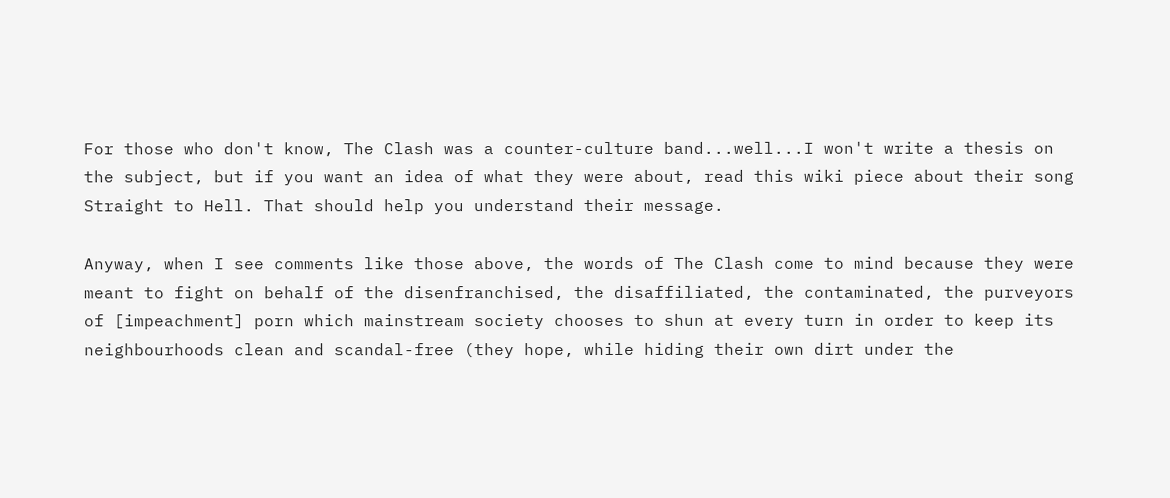For those who don't know, The Clash was a counter-culture band...well...I won't write a thesis on the subject, but if you want an idea of what they were about, read this wiki piece about their song Straight to Hell. That should help you understand their message.

Anyway, when I see comments like those above, the words of The Clash come to mind because they were meant to fight on behalf of the disenfranchised, the disaffiliated, the contaminated, the purveyors of [impeachment] porn which mainstream society chooses to shun at every turn in order to keep its neighbourhoods clean and scandal-free (they hope, while hiding their own dirt under the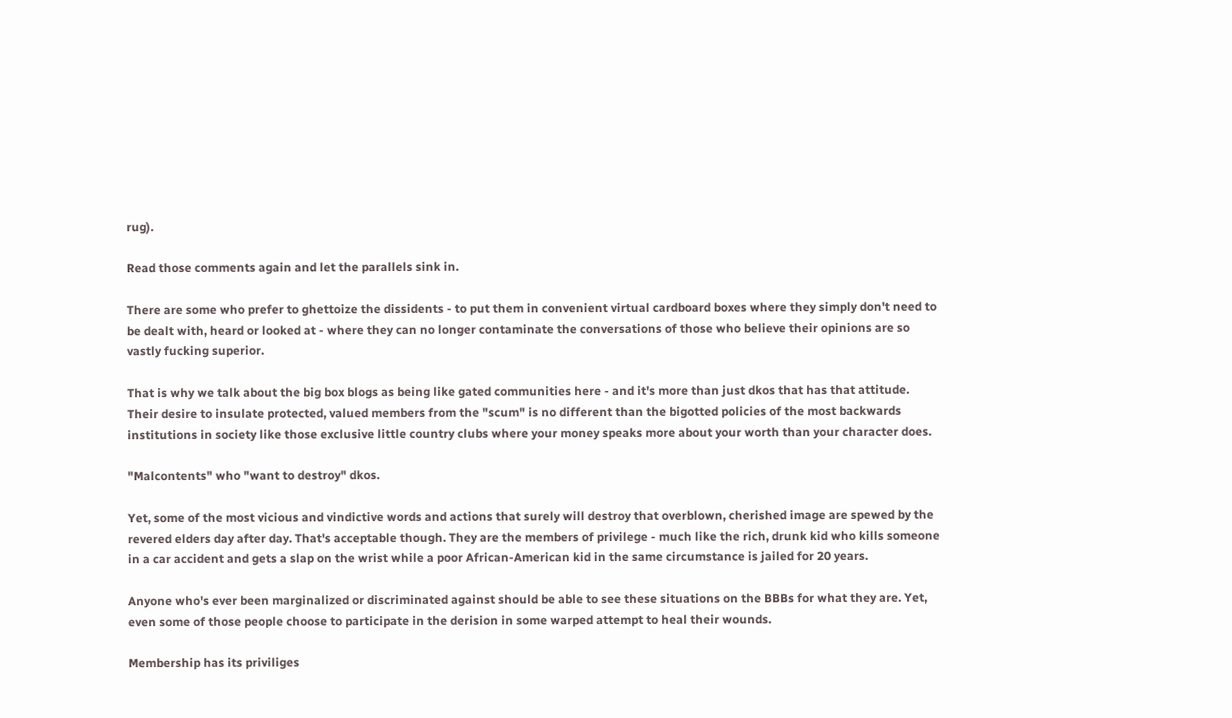rug).

Read those comments again and let the parallels sink in.

There are some who prefer to ghettoize the dissidents - to put them in convenient virtual cardboard boxes where they simply don't need to be dealt with, heard or looked at - where they can no longer contaminate the conversations of those who believe their opinions are so vastly fucking superior.

That is why we talk about the big box blogs as being like gated communities here - and it's more than just dkos that has that attitude. Their desire to insulate protected, valued members from the "scum" is no different than the bigotted policies of the most backwards institutions in society like those exclusive little country clubs where your money speaks more about your worth than your character does.

"Malcontents" who "want to destroy" dkos.

Yet, some of the most vicious and vindictive words and actions that surely will destroy that overblown, cherished image are spewed by the revered elders day after day. That's acceptable though. They are the members of privilege - much like the rich, drunk kid who kills someone in a car accident and gets a slap on the wrist while a poor African-American kid in the same circumstance is jailed for 20 years.

Anyone who's ever been marginalized or discriminated against should be able to see these situations on the BBBs for what they are. Yet, even some of those people choose to participate in the derision in some warped attempt to heal their wounds.

Membership has its priviliges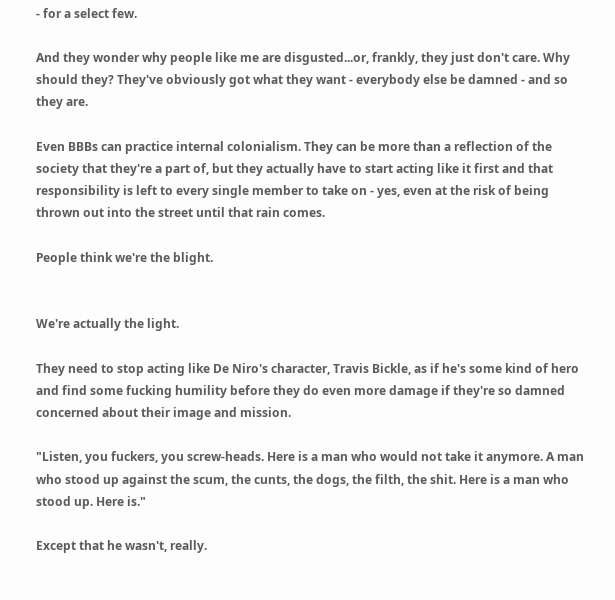- for a select few.

And they wonder why people like me are disgusted...or, frankly, they just don't care. Why should they? They've obviously got what they want - everybody else be damned - and so they are.

Even BBBs can practice internal colonialism. They can be more than a reflection of the society that they're a part of, but they actually have to start acting like it first and that responsibility is left to every single member to take on - yes, even at the risk of being thrown out into the street until that rain comes.

People think we're the blight.


We're actually the light.

They need to stop acting like De Niro's character, Travis Bickle, as if he's some kind of hero and find some fucking humility before they do even more damage if they're so damned concerned about their image and mission.

"Listen, you fuckers, you screw-heads. Here is a man who would not take it anymore. A man who stood up against the scum, the cunts, the dogs, the filth, the shit. Here is a man who stood up. Here is."

Except that he wasn't, really.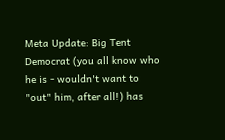Meta Update: Big Tent Democrat (you all know who he is - wouldn't want to "out" him, after all!) has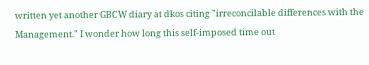written yet another GBCW diary at dkos citing "irreconcilable differences with the Management." I wonder how long this self-imposed time out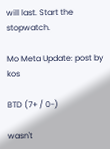will last. Start the stopwatch.

Mo Meta Update: post by kos

BTD (7+ / 0-)

wasn't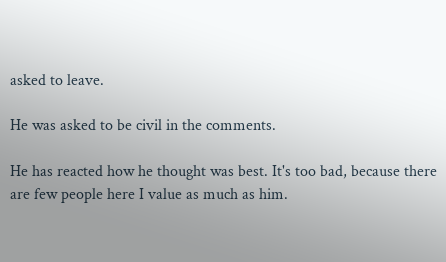asked to leave.

He was asked to be civil in the comments.

He has reacted how he thought was best. It's too bad, because there are few people here I value as much as him.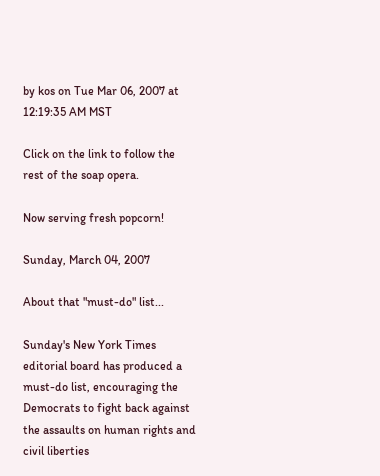by kos on Tue Mar 06, 2007 at 12:19:35 AM MST

Click on the link to follow the rest of the soap opera.

Now serving fresh popcorn!

Sunday, March 04, 2007

About that "must-do" list...

Sunday's New York Times editorial board has produced a must-do list, encouraging the Democrats to fight back against the assaults on human rights and civil liberties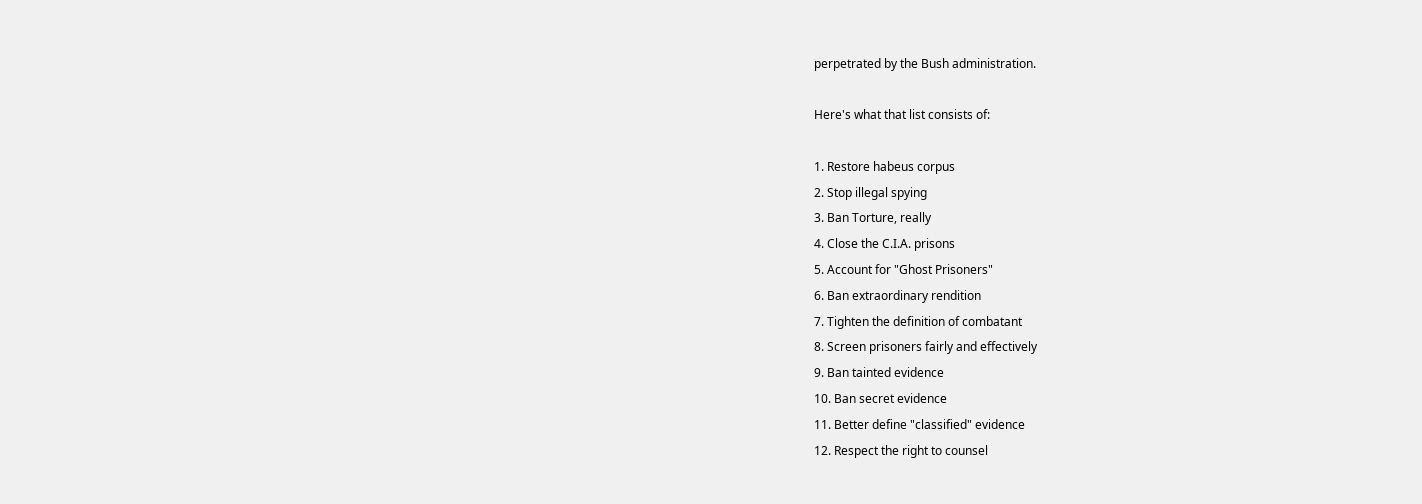perpetrated by the Bush administration.

Here's what that list consists of:

1. Restore habeus corpus
2. Stop illegal spying
3. Ban Torture, really
4. Close the C.I.A. prisons
5. Account for "Ghost Prisoners"
6. Ban extraordinary rendition
7. Tighten the definition of combatant
8. Screen prisoners fairly and effectively
9. Ban tainted evidence
10. Ban secret evidence
11. Better define "classified" evidence
12. Respect the right to counsel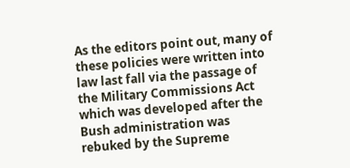As the editors point out, many of these policies were written into law last fall via the passage of the Military Commissions Act which was developed after the Bush administration was rebuked by the Supreme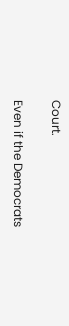Court.

Even if the Democrats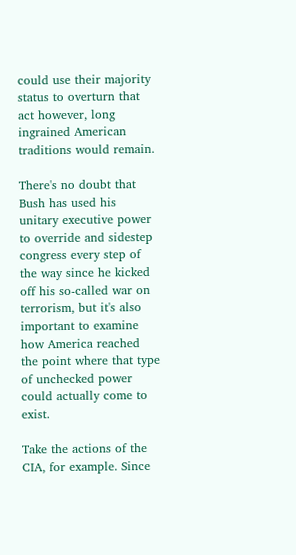could use their majority status to overturn that act however, long ingrained American traditions would remain.

There's no doubt that Bush has used his unitary executive power to override and sidestep congress every step of the way since he kicked off his so-called war on terrorism, but it's also important to examine how America reached the point where that type of unchecked power could actually come to exist.

Take the actions of the CIA, for example. Since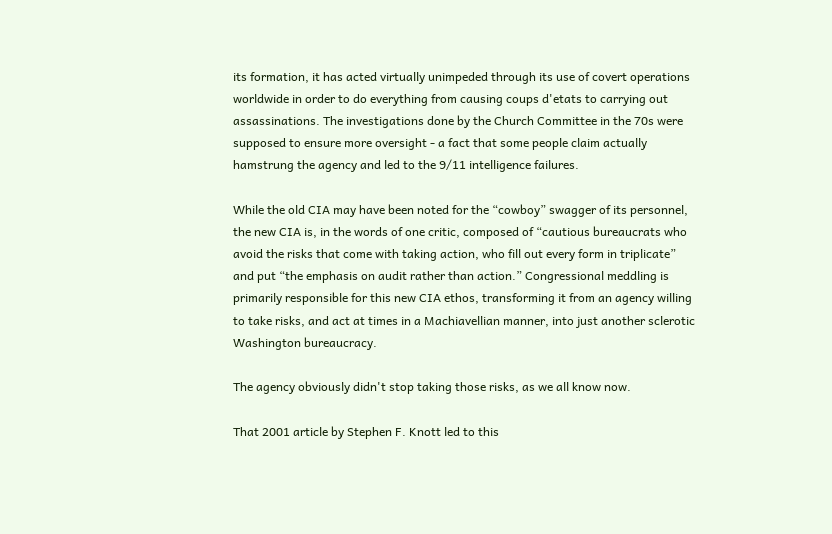its formation, it has acted virtually unimpeded through its use of covert operations worldwide in order to do everything from causing coups d'etats to carrying out assassinations. The investigations done by the Church Committee in the 70s were supposed to ensure more oversight - a fact that some people claim actually hamstrung the agency and led to the 9/11 intelligence failures.

While the old CIA may have been noted for the “cowboy” swagger of its personnel, the new CIA is, in the words of one critic, composed of “cautious bureaucrats who avoid the risks that come with taking action, who fill out every form in triplicate” and put “the emphasis on audit rather than action.” Congressional meddling is primarily responsible for this new CIA ethos, transforming it from an agency willing to take risks, and act at times in a Machiavellian manner, into just another sclerotic Washington bureaucracy.

The agency obviously didn't stop taking those risks, as we all know now.

That 2001 article by Stephen F. Knott led to this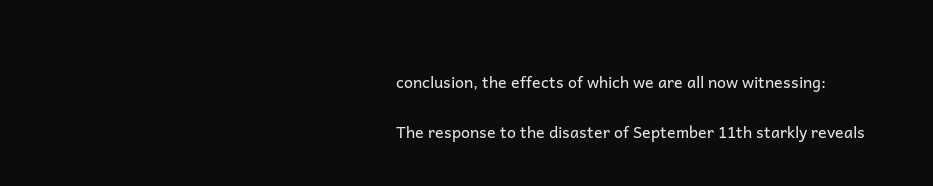conclusion, the effects of which we are all now witnessing:

The response to the disaster of September 11th starkly reveals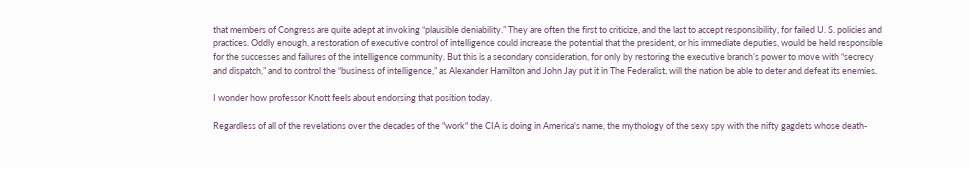that members of Congress are quite adept at invoking “plausible deniability.” They are often the first to criticize, and the last to accept responsibility, for failed U. S. policies and practices. Oddly enough, a restoration of executive control of intelligence could increase the potential that the president, or his immediate deputies, would be held responsible for the successes and failures of the intelligence community. But this is a secondary consideration, for only by restoring the executive branch’s power to move with “secrecy and dispatch,” and to control the “business of intelligence,” as Alexander Hamilton and John Jay put it in The Federalist, will the nation be able to deter and defeat its enemies.

I wonder how professor Knott feels about endorsing that position today.

Regardless of all of the revelations over the decades of the "work" the CIA is doing in America's name, the mythology of the sexy spy with the nifty gagdets whose death-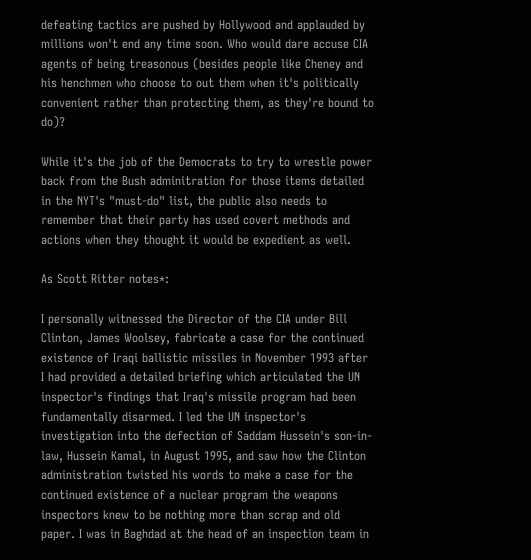defeating tactics are pushed by Hollywood and applauded by millions won't end any time soon. Who would dare accuse CIA agents of being treasonous (besides people like Cheney and his henchmen who choose to out them when it's politically convenient rather than protecting them, as they're bound to do)?

While it's the job of the Democrats to try to wrestle power back from the Bush adminitration for those items detailed in the NYT's "must-do" list, the public also needs to remember that their party has used covert methods and actions when they thought it would be expedient as well.

As Scott Ritter notes*:

I personally witnessed the Director of the CIA under Bill Clinton, James Woolsey, fabricate a case for the continued existence of Iraqi ballistic missiles in November 1993 after I had provided a detailed briefing which articulated the UN inspector's findings that Iraq's missile program had been fundamentally disarmed. I led the UN inspector's investigation into the defection of Saddam Hussein's son-in-law, Hussein Kamal, in August 1995, and saw how the Clinton administration twisted his words to make a case for the continued existence of a nuclear program the weapons inspectors knew to be nothing more than scrap and old paper. I was in Baghdad at the head of an inspection team in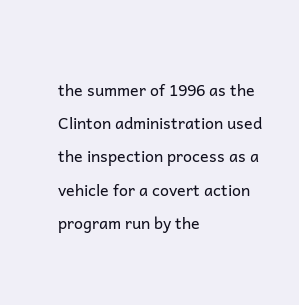the summer of 1996 as the Clinton administration used the inspection process as a vehicle for a covert action program run by the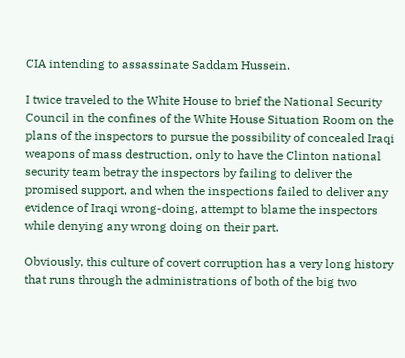CIA intending to assassinate Saddam Hussein.

I twice traveled to the White House to brief the National Security Council in the confines of the White House Situation Room on the plans of the inspectors to pursue the possibility of concealed Iraqi weapons of mass destruction, only to have the Clinton national security team betray the inspectors by failing to deliver the promised support, and when the inspections failed to deliver any evidence of Iraqi wrong-doing, attempt to blame the inspectors while denying any wrong doing on their part.

Obviously, this culture of covert corruption has a very long history that runs through the administrations of both of the big two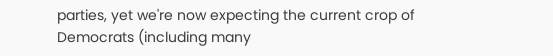parties, yet we're now expecting the current crop of Democrats (including many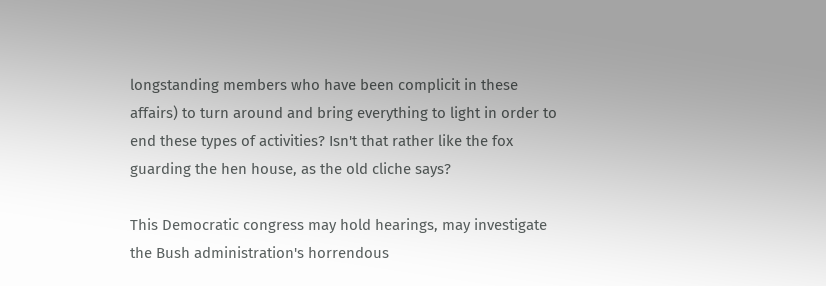longstanding members who have been complicit in these affairs) to turn around and bring everything to light in order to end these types of activities? Isn't that rather like the fox guarding the hen house, as the old cliche says?

This Democratic congress may hold hearings, may investigate the Bush administration's horrendous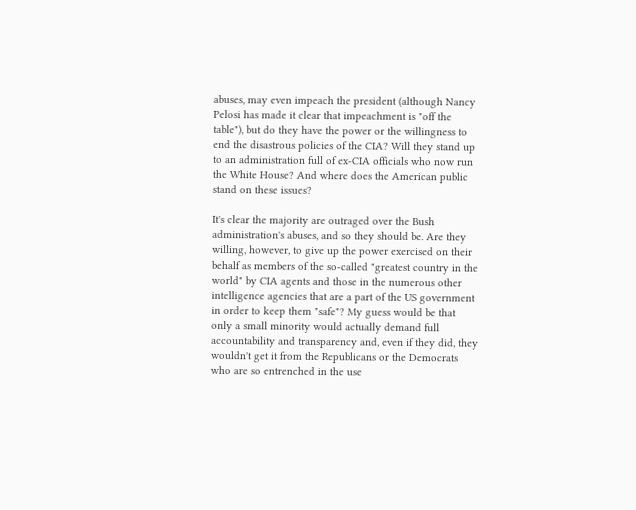abuses, may even impeach the president (although Nancy Pelosi has made it clear that impeachment is "off the table"), but do they have the power or the willingness to end the disastrous policies of the CIA? Will they stand up to an administration full of ex-CIA officials who now run the White House? And where does the American public stand on these issues?

It's clear the majority are outraged over the Bush administration's abuses, and so they should be. Are they willing, however, to give up the power exercised on their behalf as members of the so-called "greatest country in the world" by CIA agents and those in the numerous other intelligence agencies that are a part of the US government in order to keep them "safe"? My guess would be that only a small minority would actually demand full accountability and transparency and, even if they did, they wouldn't get it from the Republicans or the Democrats who are so entrenched in the use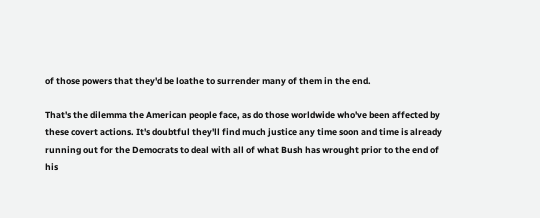of those powers that they'd be loathe to surrender many of them in the end.

That's the dilemma the American people face, as do those worldwide who've been affected by these covert actions. It's doubtful they'll find much justice any time soon and time is already running out for the Democrats to deal with all of what Bush has wrought prior to the end of his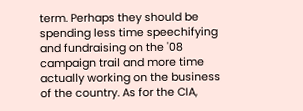term. Perhaps they should be spending less time speechifying and fundraising on the '08 campaign trail and more time actually working on the business of the country. As for the CIA,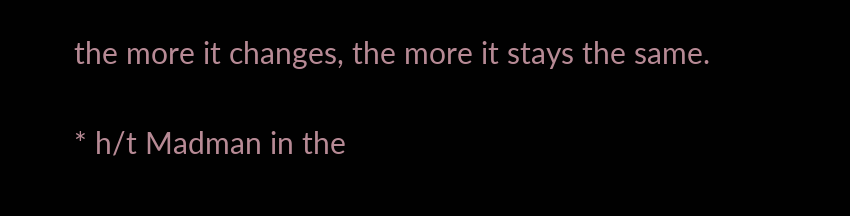the more it changes, the more it stays the same.

* h/t Madman in the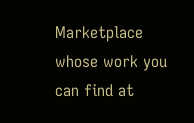Marketplace whose work you can find at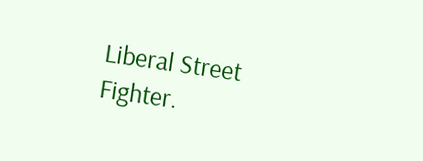Liberal Street Fighter.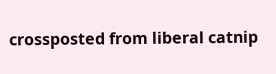crossposted from liberal catnip